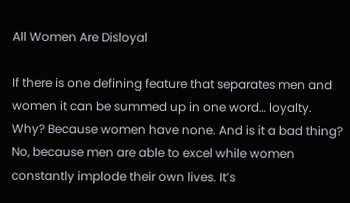All Women Are Disloyal

If there is one defining feature that separates men and women it can be summed up in one word… loyalty. Why? Because women have none. And is it a bad thing? No, because men are able to excel while women constantly implode their own lives. It’s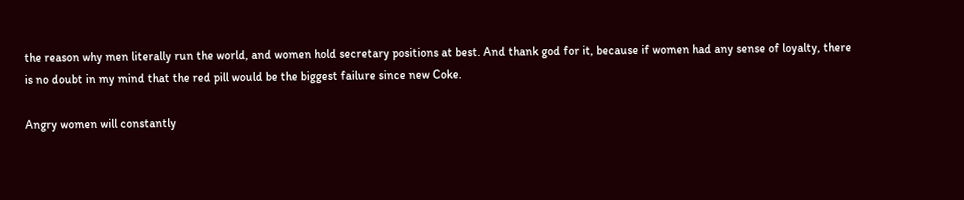the reason why men literally run the world, and women hold secretary positions at best. And thank god for it, because if women had any sense of loyalty, there is no doubt in my mind that the red pill would be the biggest failure since new Coke.

Angry women will constantly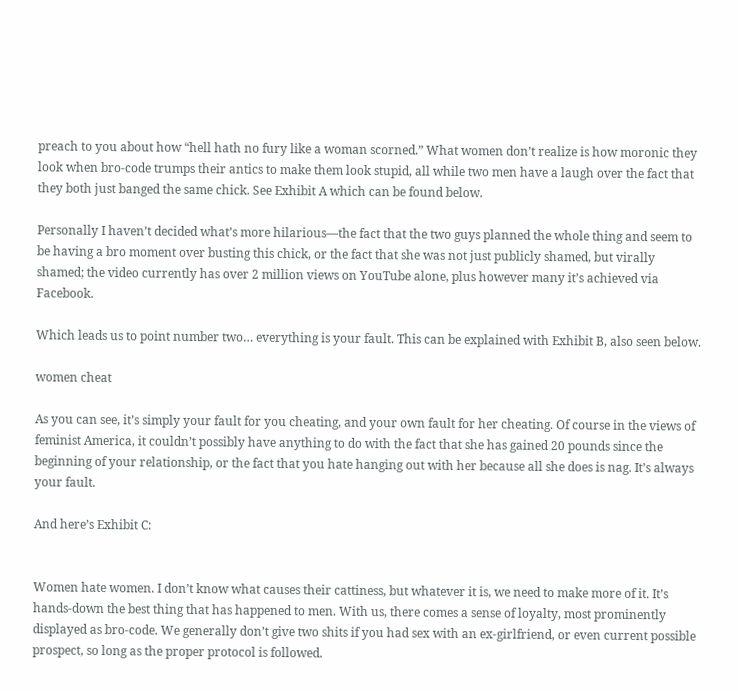preach to you about how “hell hath no fury like a woman scorned.” What women don’t realize is how moronic they look when bro-code trumps their antics to make them look stupid, all while two men have a laugh over the fact that they both just banged the same chick. See Exhibit A which can be found below.

Personally I haven’t decided what’s more hilarious—the fact that the two guys planned the whole thing and seem to be having a bro moment over busting this chick, or the fact that she was not just publicly shamed, but virally shamed; the video currently has over 2 million views on YouTube alone, plus however many it’s achieved via Facebook.

Which leads us to point number two… everything is your fault. This can be explained with Exhibit B, also seen below.

women cheat

As you can see, it’s simply your fault for you cheating, and your own fault for her cheating. Of course in the views of feminist America, it couldn’t possibly have anything to do with the fact that she has gained 20 pounds since the beginning of your relationship, or the fact that you hate hanging out with her because all she does is nag. It’s always your fault.

And here’s Exhibit C:


Women hate women. I don’t know what causes their cattiness, but whatever it is, we need to make more of it. It’s hands-down the best thing that has happened to men. With us, there comes a sense of loyalty, most prominently displayed as bro-code. We generally don’t give two shits if you had sex with an ex-girlfriend, or even current possible prospect, so long as the proper protocol is followed.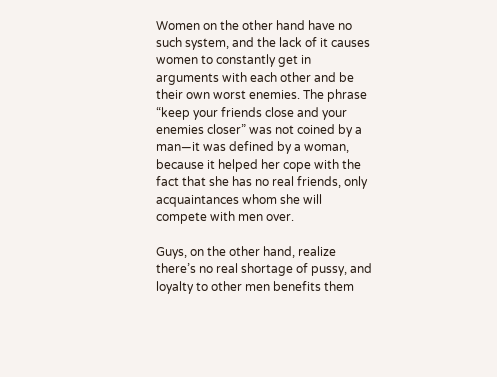Women on the other hand have no such system, and the lack of it causes women to constantly get in arguments with each other and be their own worst enemies. The phrase “keep your friends close and your enemies closer” was not coined by a man—it was defined by a woman, because it helped her cope with the fact that she has no real friends, only acquaintances whom she will compete with men over.

Guys, on the other hand, realize there’s no real shortage of pussy, and loyalty to other men benefits them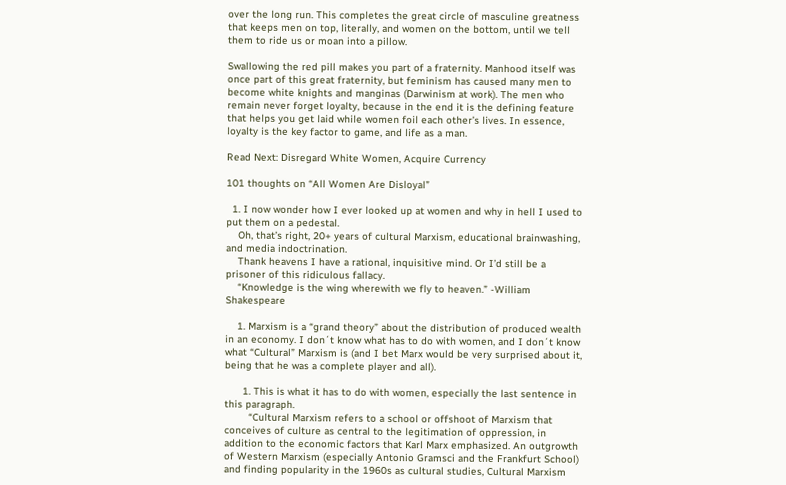over the long run. This completes the great circle of masculine greatness that keeps men on top, literally, and women on the bottom, until we tell them to ride us or moan into a pillow.

Swallowing the red pill makes you part of a fraternity. Manhood itself was once part of this great fraternity, but feminism has caused many men to become white knights and manginas (Darwinism at work). The men who remain never forget loyalty, because in the end it is the defining feature that helps you get laid while women foil each other’s lives. In essence, loyalty is the key factor to game, and life as a man.

Read Next: Disregard White Women, Acquire Currency

101 thoughts on “All Women Are Disloyal”

  1. I now wonder how I ever looked up at women and why in hell I used to put them on a pedestal.
    Oh, that’s right, 20+ years of cultural Marxism, educational brainwashing, and media indoctrination.
    Thank heavens I have a rational, inquisitive mind. Or I’d still be a prisoner of this ridiculous fallacy.
    “Knowledge is the wing wherewith we fly to heaven.” -William Shakespeare

    1. Marxism is a “grand theory” about the distribution of produced wealth in an economy. I don´t know what has to do with women, and I don´t know what “Cultural” Marxism is (and I bet Marx would be very surprised about it, being that he was a complete player and all).

      1. This is what it has to do with women, especially the last sentence in this paragraph.
        “Cultural Marxism refers to a school or offshoot of Marxism that conceives of culture as central to the legitimation of oppression, in addition to the economic factors that Karl Marx emphasized. An outgrowth of Western Marxism (especially Antonio Gramsci and the Frankfurt School) and finding popularity in the 1960s as cultural studies, Cultural Marxism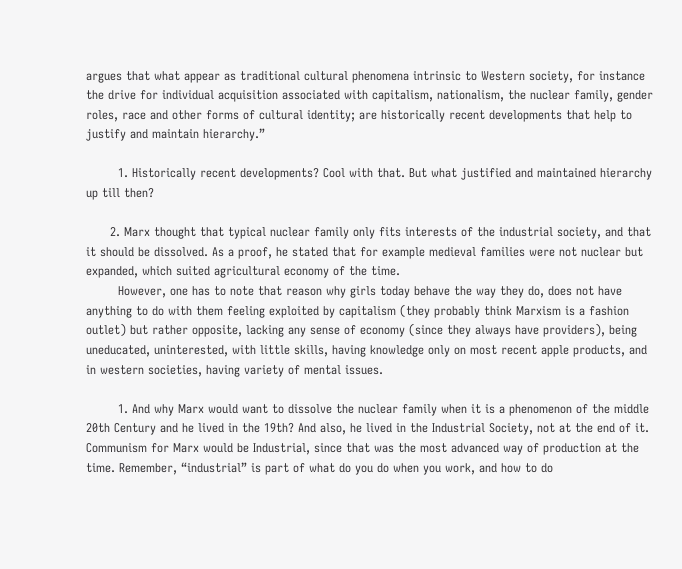argues that what appear as traditional cultural phenomena intrinsic to Western society, for instance the drive for individual acquisition associated with capitalism, nationalism, the nuclear family, gender roles, race and other forms of cultural identity; are historically recent developments that help to justify and maintain hierarchy.”

        1. Historically recent developments? Cool with that. But what justified and maintained hierarchy up till then?

      2. Marx thought that typical nuclear family only fits interests of the industrial society, and that it should be dissolved. As a proof, he stated that for example medieval families were not nuclear but expanded, which suited agricultural economy of the time.
        However, one has to note that reason why girls today behave the way they do, does not have anything to do with them feeling exploited by capitalism (they probably think Marxism is a fashion outlet) but rather opposite, lacking any sense of economy (since they always have providers), being uneducated, uninterested, with little skills, having knowledge only on most recent apple products, and in western societies, having variety of mental issues.

        1. And why Marx would want to dissolve the nuclear family when it is a phenomenon of the middle 20th Century and he lived in the 19th? And also, he lived in the Industrial Society, not at the end of it. Communism for Marx would be Industrial, since that was the most advanced way of production at the time. Remember, “industrial” is part of what do you do when you work, and how to do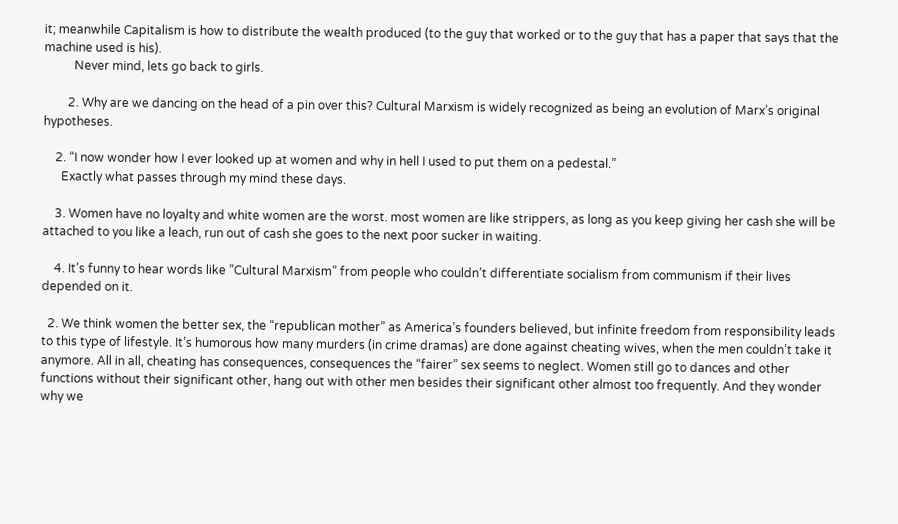it; meanwhile Capitalism is how to distribute the wealth produced (to the guy that worked or to the guy that has a paper that says that the machine used is his).
          Never mind, lets go back to girls.

        2. Why are we dancing on the head of a pin over this? Cultural Marxism is widely recognized as being an evolution of Marx’s original hypotheses.

    2. “I now wonder how I ever looked up at women and why in hell I used to put them on a pedestal.”
      Exactly what passes through my mind these days.

    3. Women have no loyalty and white women are the worst. most women are like strippers, as long as you keep giving her cash she will be attached to you like a leach, run out of cash she goes to the next poor sucker in waiting.

    4. It’s funny to hear words like ”Cultural Marxism” from people who couldn’t differentiate socialism from communism if their lives depended on it.

  2. We think women the better sex, the “republican mother” as America’s founders believed, but infinite freedom from responsibility leads to this type of lifestyle. It’s humorous how many murders (in crime dramas) are done against cheating wives, when the men couldn’t take it anymore. All in all, cheating has consequences, consequences the “fairer” sex seems to neglect. Women still go to dances and other functions without their significant other, hang out with other men besides their significant other almost too frequently. And they wonder why we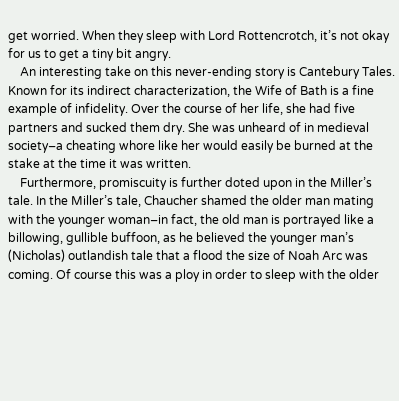get worried. When they sleep with Lord Rottencrotch, it’s not okay for us to get a tiny bit angry.
    An interesting take on this never-ending story is Cantebury Tales. Known for its indirect characterization, the Wife of Bath is a fine example of infidelity. Over the course of her life, she had five partners and sucked them dry. She was unheard of in medieval society–a cheating whore like her would easily be burned at the stake at the time it was written.
    Furthermore, promiscuity is further doted upon in the Miller’s tale. In the Miller’s tale, Chaucher shamed the older man mating with the younger woman–in fact, the old man is portrayed like a billowing, gullible buffoon, as he believed the younger man’s (Nicholas) outlandish tale that a flood the size of Noah Arc was coming. Of course this was a ploy in order to sleep with the older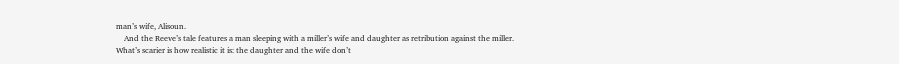man’s wife, Alisoun.
    And the Reeve’s tale features a man sleeping with a miller’s wife and daughter as retribution against the miller. What’s scarier is how realistic it is: the daughter and the wife don’t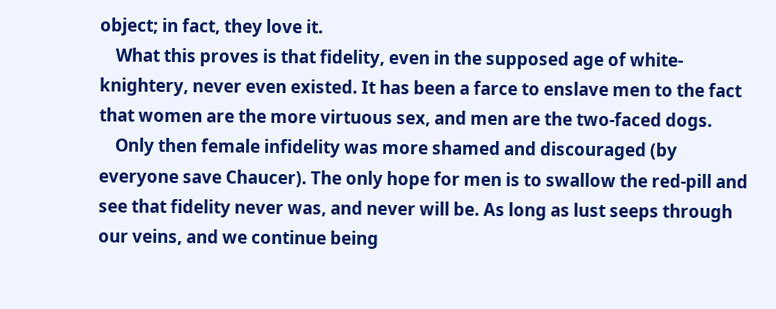object; in fact, they love it.
    What this proves is that fidelity, even in the supposed age of white-knightery, never even existed. It has been a farce to enslave men to the fact that women are the more virtuous sex, and men are the two-faced dogs.
    Only then female infidelity was more shamed and discouraged (by everyone save Chaucer). The only hope for men is to swallow the red-pill and see that fidelity never was, and never will be. As long as lust seeps through our veins, and we continue being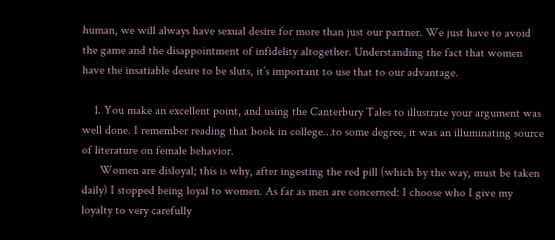human, we will always have sexual desire for more than just our partner. We just have to avoid the game and the disappointment of infidelity altogether. Understanding the fact that women have the insatiable desire to be sluts, it’s important to use that to our advantage.

    1. You make an excellent point, and using the Canterbury Tales to illustrate your argument was well done. I remember reading that book in college…to some degree, it was an illuminating source of literature on female behavior.
      Women are disloyal; this is why, after ingesting the red pill (which by the way, must be taken daily) I stopped being loyal to women. As far as men are concerned: I choose who I give my loyalty to very carefully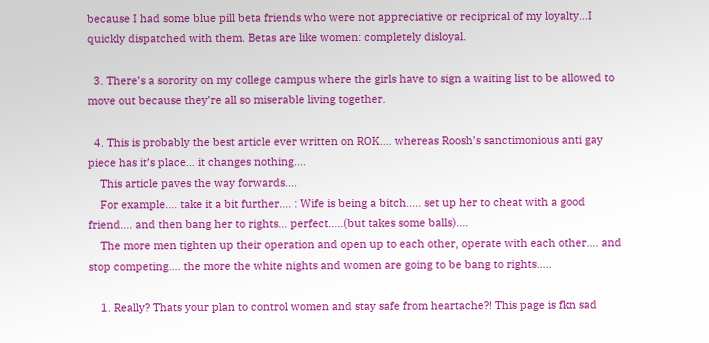because I had some blue pill beta friends who were not appreciative or reciprical of my loyalty…I quickly dispatched with them. Betas are like women: completely disloyal.

  3. There’s a sorority on my college campus where the girls have to sign a waiting list to be allowed to move out because they’re all so miserable living together.

  4. This is probably the best article ever written on ROK…. whereas Roosh’s sanctimonious anti gay piece has it’s place… it changes nothing….
    This article paves the way forwards….
    For example…. take it a bit further…. : Wife is being a bitch….. set up her to cheat with a good friend…. and then bang her to rights… perfect…..(but takes some balls)….
    The more men tighten up their operation and open up to each other, operate with each other…. and stop competing…. the more the white nights and women are going to be bang to rights…..

    1. Really? Thats your plan to control women and stay safe from heartache?! This page is fkn sad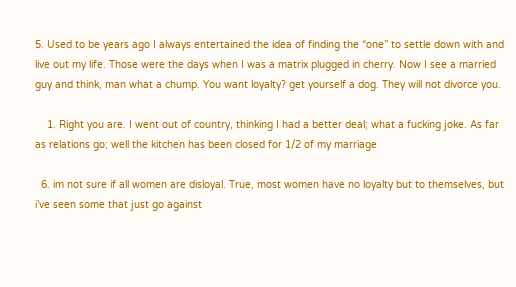5. Used to be years ago I always entertained the idea of finding the “one” to settle down with and live out my life. Those were the days when I was a matrix plugged in cherry. Now I see a married guy and think, man what a chump. You want loyalty? get yourself a dog. They will not divorce you.

    1. Right you are. I went out of country, thinking I had a better deal; what a fucking joke. As far as relations go; well the kitchen has been closed for 1/2 of my marriage

  6. im not sure if all women are disloyal. True, most women have no loyalty but to themselves, but i’ve seen some that just go against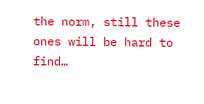the norm, still these ones will be hard to find…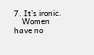7. It’s ironic.
    Women have no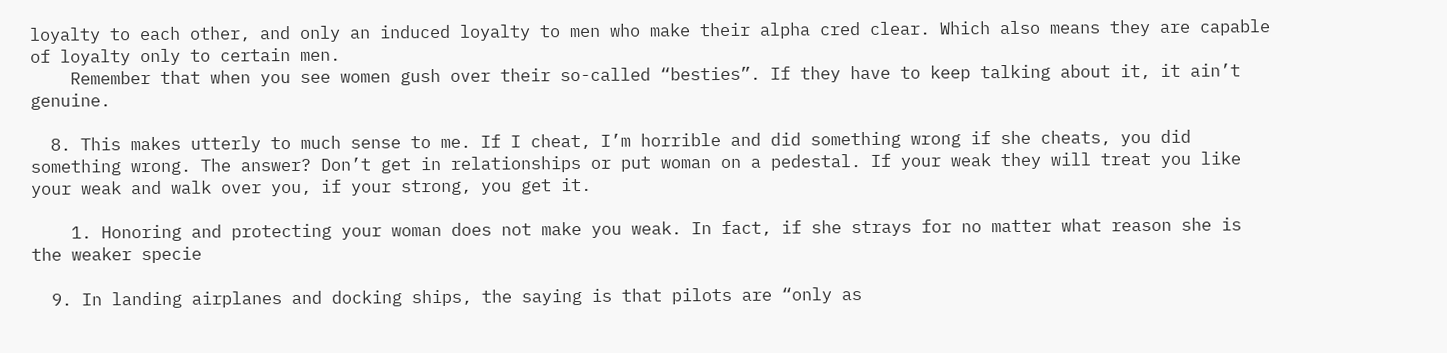loyalty to each other, and only an induced loyalty to men who make their alpha cred clear. Which also means they are capable of loyalty only to certain men.
    Remember that when you see women gush over their so-called “besties”. If they have to keep talking about it, it ain’t genuine.

  8. This makes utterly to much sense to me. If I cheat, I’m horrible and did something wrong if she cheats, you did something wrong. The answer? Don’t get in relationships or put woman on a pedestal. If your weak they will treat you like your weak and walk over you, if your strong, you get it.

    1. Honoring and protecting your woman does not make you weak. In fact, if she strays for no matter what reason she is the weaker specie

  9. In landing airplanes and docking ships, the saying is that pilots are “only as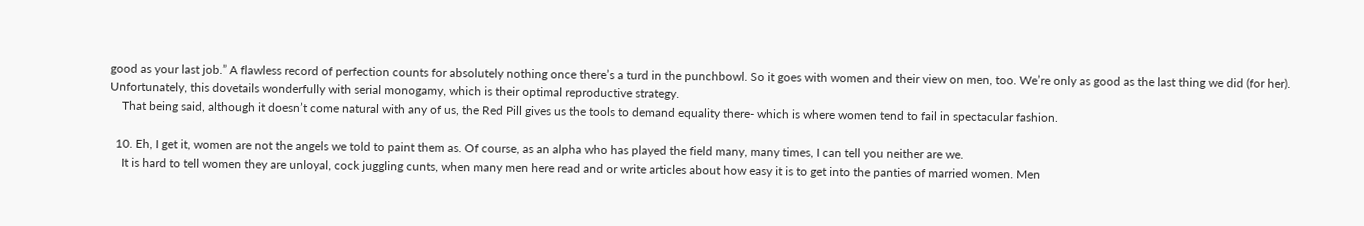good as your last job.” A flawless record of perfection counts for absolutely nothing once there’s a turd in the punchbowl. So it goes with women and their view on men, too. We’re only as good as the last thing we did (for her). Unfortunately, this dovetails wonderfully with serial monogamy, which is their optimal reproductive strategy.
    That being said, although it doesn’t come natural with any of us, the Red Pill gives us the tools to demand equality there- which is where women tend to fail in spectacular fashion.

  10. Eh, I get it, women are not the angels we told to paint them as. Of course, as an alpha who has played the field many, many times, I can tell you neither are we.
    It is hard to tell women they are unloyal, cock juggling cunts, when many men here read and or write articles about how easy it is to get into the panties of married women. Men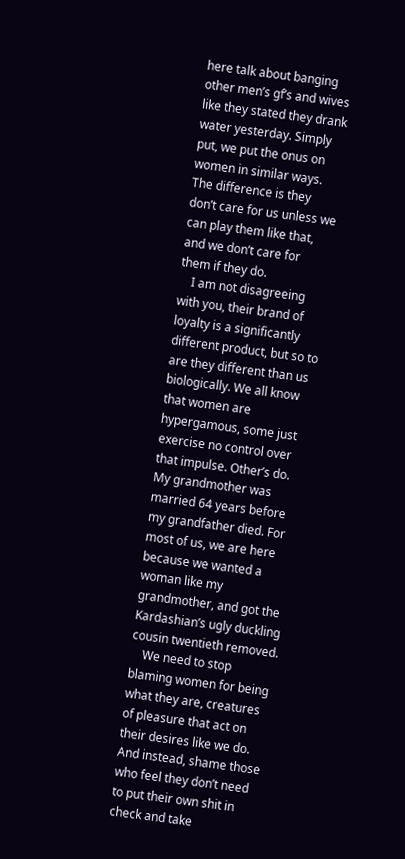here talk about banging other men’s gf’s and wives like they stated they drank water yesterday. Simply put, we put the onus on women in similar ways. The difference is they don’t care for us unless we can play them like that, and we don’t care for them if they do.
    I am not disagreeing with you, their brand of loyalty is a significantly different product, but so to are they different than us biologically. We all know that women are hypergamous, some just exercise no control over that impulse. Other’s do. My grandmother was married 64 years before my grandfather died. For most of us, we are here because we wanted a woman like my grandmother, and got the Kardashian’s ugly duckling cousin twentieth removed.
    We need to stop blaming women for being what they are, creatures of pleasure that act on their desires like we do. And instead, shame those who feel they don’t need to put their own shit in check and take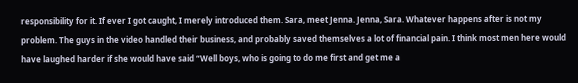responsibility for it. If ever I got caught, I merely introduced them. Sara, meet Jenna. Jenna, Sara. Whatever happens after is not my problem. The guys in the video handled their business, and probably saved themselves a lot of financial pain. I think most men here would have laughed harder if she would have said “Well boys, who is going to do me first and get me a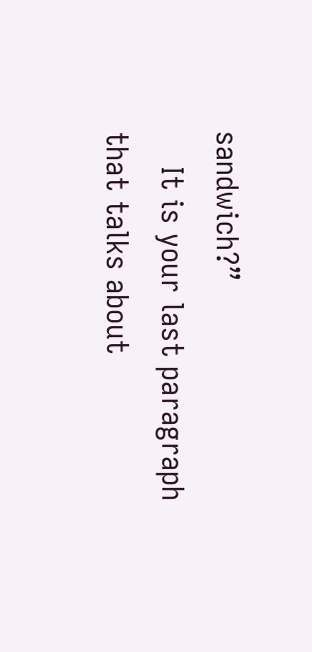sandwich?”
    It is your last paragraph that talks about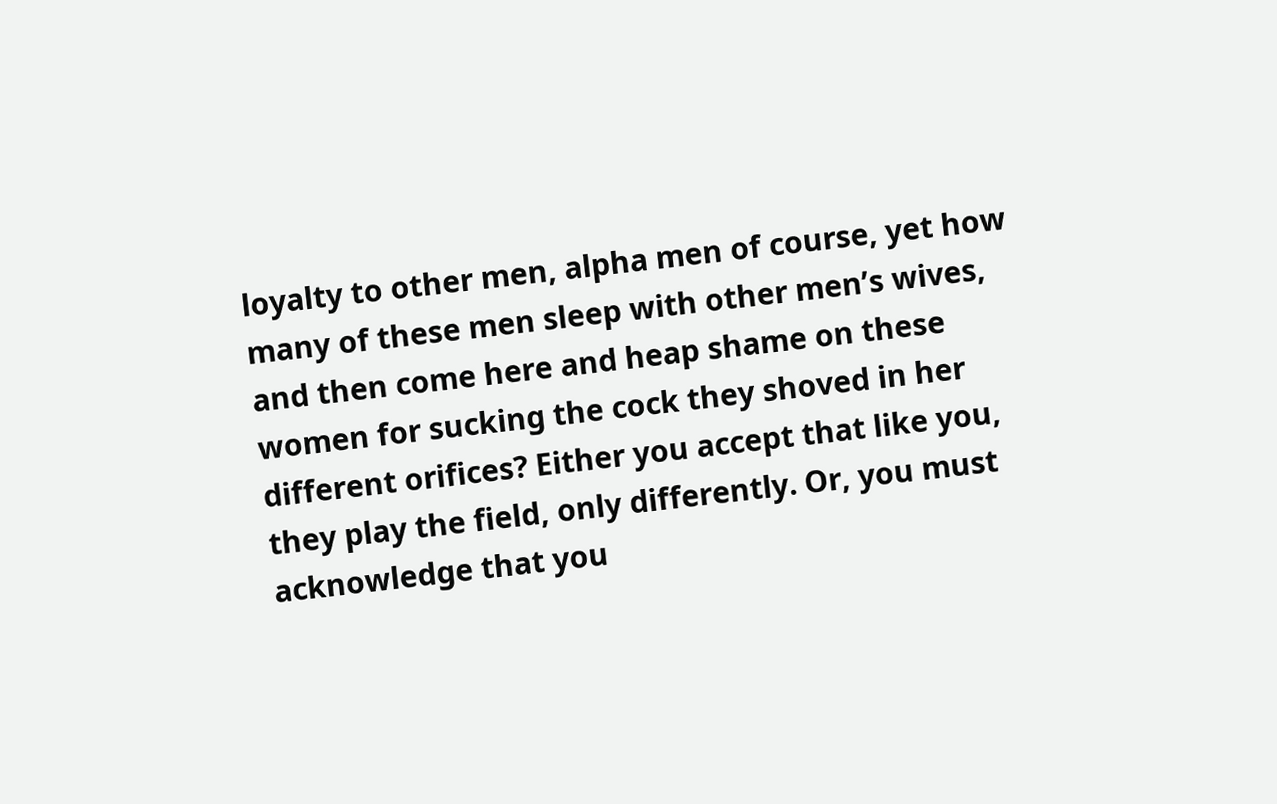loyalty to other men, alpha men of course, yet how many of these men sleep with other men’s wives, and then come here and heap shame on these women for sucking the cock they shoved in her different orifices? Either you accept that like you, they play the field, only differently. Or, you must acknowledge that you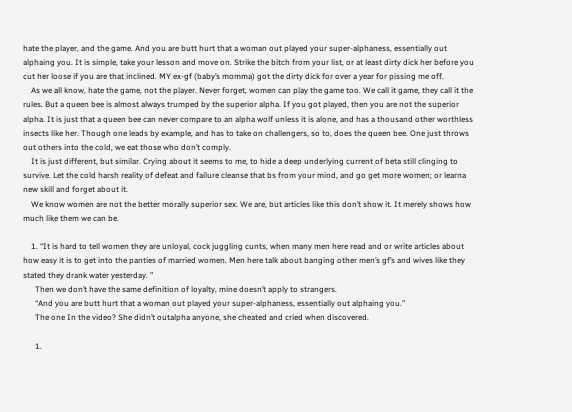hate the player, and the game. And you are butt hurt that a woman out played your super-alphaness, essentially out alphaing you. It is simple, take your lesson and move on. Strike the bitch from your list, or at least dirty dick her before you cut her loose if you are that inclined. MY ex-gf (baby’s momma) got the dirty dick for over a year for pissing me off.
    As we all know, hate the game, not the player. Never forget, women can play the game too. We call it game, they call it the rules. But a queen bee is almost always trumped by the superior alpha. If you got played, then you are not the superior alpha. It is just that a queen bee can never compare to an alpha wolf unless it is alone, and has a thousand other worthless insects like her. Though one leads by example, and has to take on challengers, so to, does the queen bee. One just throws out others into the cold, we eat those who don’t comply.
    It is just different, but similar. Crying about it seems to me, to hide a deep underlying current of beta still clinging to survive. Let the cold harsh reality of defeat and failure cleanse that bs from your mind, and go get more women; or learna new skill and forget about it.
    We know women are not the better morally superior sex. We are, but articles like this don’t show it. It merely shows how much like them we can be.

    1. “It is hard to tell women they are unloyal, cock juggling cunts, when many men here read and or write articles about how easy it is to get into the panties of married women. Men here talk about banging other men’s gf’s and wives like they stated they drank water yesterday. ”
      Then we don’t have the same definition of loyalty, mine doesn’t apply to strangers.
      “And you are butt hurt that a woman out played your super-alphaness, essentially out alphaing you.”
      The one In the video? She didn’t outalpha anyone, she cheated and cried when discovered.

      1.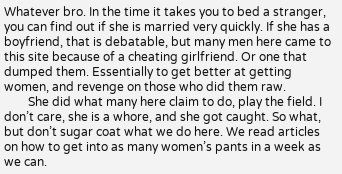Whatever bro. In the time it takes you to bed a stranger, you can find out if she is married very quickly. If she has a boyfriend, that is debatable, but many men here came to this site because of a cheating girlfriend. Or one that dumped them. Essentially to get better at getting women, and revenge on those who did them raw.
        She did what many here claim to do, play the field. I don’t care, she is a whore, and she got caught. So what, but don’t sugar coat what we do here. We read articles on how to get into as many women’s pants in a week as we can.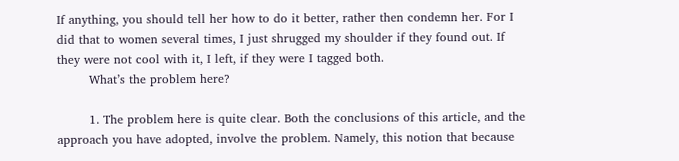If anything, you should tell her how to do it better, rather then condemn her. For I did that to women several times, I just shrugged my shoulder if they found out. If they were not cool with it, I left, if they were I tagged both.
        What’s the problem here?

        1. The problem here is quite clear. Both the conclusions of this article, and the approach you have adopted, involve the problem. Namely, this notion that because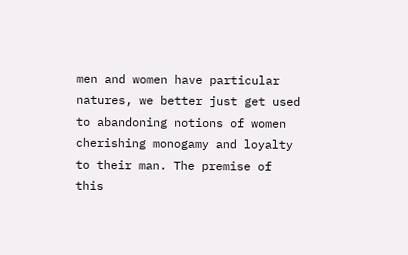men and women have particular natures, we better just get used to abandoning notions of women cherishing monogamy and loyalty to their man. The premise of this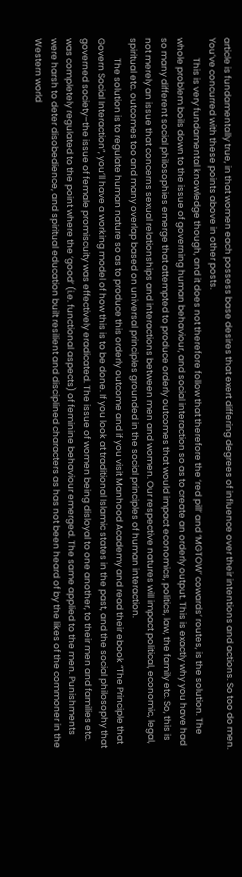article is fundamentally true, in that women each possess base desires that exert differing degrees of influence over their intentions and actions. So too do men. You’ve concurred with these points above in other posts.
          This is very fundamental knowledge though, and it does not therefore follow that therefore the ‘red pill’ and ‘MGTOW’ cowards’ routes, is the solution. The whole problem boils down to the issue of governing human behaviour, and social interaction so as to create an orderly output. This is exactly why you have had so many different social philosophies emerge that attempted to produce orderly outcomes that would impact economics, politics, law, the family etc. So, this is not merely an issue that concerns sexual relationships and interactions between men and women. Our respective natures will impact political, economic, legal, spiritual etc. outcomes too and many overlap based on universal principles grounded in the social principles of human interaction.
          The solution is to regulate human nature so as to produce this orderly outcome and if you visit Manhood Academy and read their ebook “The Principle that Govern Social Interaction”, you’ll have a working model of how this is to be done. If you look at traditional Islamic states in the past, and the social philosophy that governed society–the issue of female promiscuity was effectively eradicated. The issue of women being disloyal to one another, to their men and families etc. was completely regulated to the point where the ‘good’ (i.e. functional aspects) of feminine behaviour emerged. The same applied to the men. Punishments were harsh to deter disobedience, and spiritual education built resilient and disciplined characters as has not been heard of by the likes of the commoner in the Western world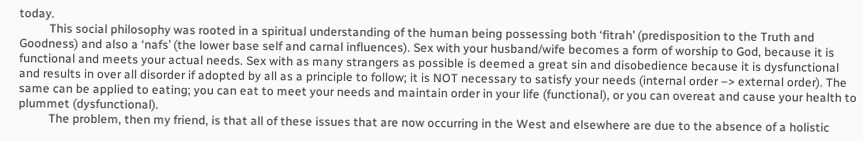today.
          This social philosophy was rooted in a spiritual understanding of the human being possessing both ‘fitrah’ (predisposition to the Truth and Goodness) and also a ‘nafs’ (the lower base self and carnal influences). Sex with your husband/wife becomes a form of worship to God, because it is functional and meets your actual needs. Sex with as many strangers as possible is deemed a great sin and disobedience because it is dysfunctional and results in over all disorder if adopted by all as a principle to follow; it is NOT necessary to satisfy your needs (internal order –> external order). The same can be applied to eating; you can eat to meet your needs and maintain order in your life (functional), or you can overeat and cause your health to plummet (dysfunctional).
          The problem, then my friend, is that all of these issues that are now occurring in the West and elsewhere are due to the absence of a holistic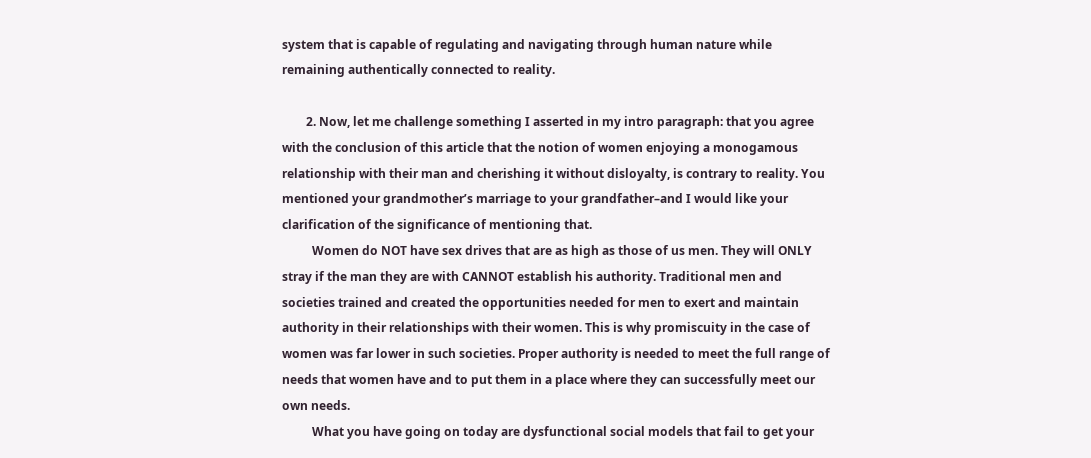system that is capable of regulating and navigating through human nature while remaining authentically connected to reality.

        2. Now, let me challenge something I asserted in my intro paragraph: that you agree with the conclusion of this article that the notion of women enjoying a monogamous relationship with their man and cherishing it without disloyalty, is contrary to reality. You mentioned your grandmother’s marriage to your grandfather–and I would like your clarification of the significance of mentioning that.
          Women do NOT have sex drives that are as high as those of us men. They will ONLY stray if the man they are with CANNOT establish his authority. Traditional men and societies trained and created the opportunities needed for men to exert and maintain authority in their relationships with their women. This is why promiscuity in the case of women was far lower in such societies. Proper authority is needed to meet the full range of needs that women have and to put them in a place where they can successfully meet our own needs.
          What you have going on today are dysfunctional social models that fail to get your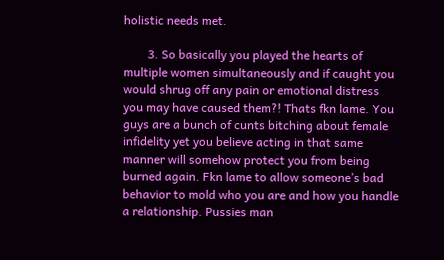holistic needs met.

        3. So basically you played the hearts of multiple women simultaneously and if caught you would shrug off any pain or emotional distress you may have caused them?! Thats fkn lame. You guys are a bunch of cunts bitching about female infidelity yet you believe acting in that same manner will somehow protect you from being burned again. Fkn lame to allow someone’s bad behavior to mold who you are and how you handle a relationship. Pussies man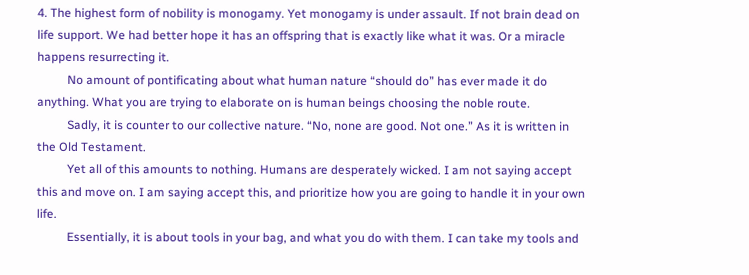4. The highest form of nobility is monogamy. Yet monogamy is under assault. If not brain dead on life support. We had better hope it has an offspring that is exactly like what it was. Or a miracle happens resurrecting it.
          No amount of pontificating about what human nature “should do” has ever made it do anything. What you are trying to elaborate on is human beings choosing the noble route.
          Sadly, it is counter to our collective nature. “No, none are good. Not one.” As it is written in the Old Testament.
          Yet all of this amounts to nothing. Humans are desperately wicked. I am not saying accept this and move on. I am saying accept this, and prioritize how you are going to handle it in your own life.
          Essentially, it is about tools in your bag, and what you do with them. I can take my tools and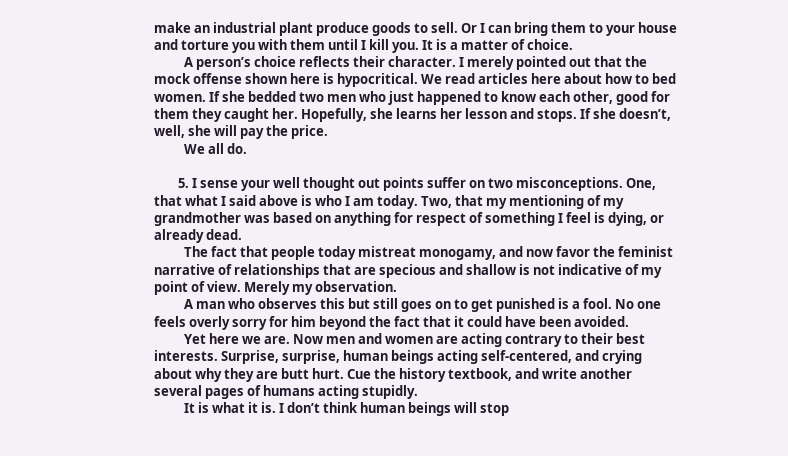make an industrial plant produce goods to sell. Or I can bring them to your house and torture you with them until I kill you. It is a matter of choice.
          A person’s choice reflects their character. I merely pointed out that the mock offense shown here is hypocritical. We read articles here about how to bed women. If she bedded two men who just happened to know each other, good for them they caught her. Hopefully, she learns her lesson and stops. If she doesn’t, well, she will pay the price.
          We all do.

        5. I sense your well thought out points suffer on two misconceptions. One, that what I said above is who I am today. Two, that my mentioning of my grandmother was based on anything for respect of something I feel is dying, or already dead.
          The fact that people today mistreat monogamy, and now favor the feminist narrative of relationships that are specious and shallow is not indicative of my point of view. Merely my observation.
          A man who observes this but still goes on to get punished is a fool. No one feels overly sorry for him beyond the fact that it could have been avoided.
          Yet here we are. Now men and women are acting contrary to their best interests. Surprise, surprise, human beings acting self-centered, and crying about why they are butt hurt. Cue the history textbook, and write another several pages of humans acting stupidly.
          It is what it is. I don’t think human beings will stop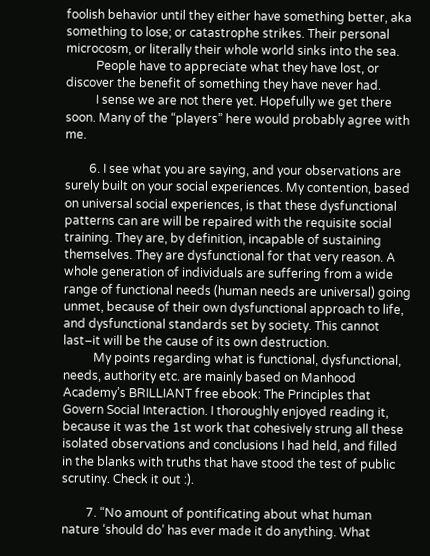foolish behavior until they either have something better, aka something to lose; or catastrophe strikes. Their personal microcosm, or literally their whole world sinks into the sea.
          People have to appreciate what they have lost, or discover the benefit of something they have never had.
          I sense we are not there yet. Hopefully we get there soon. Many of the “players” here would probably agree with me.

        6. I see what you are saying, and your observations are surely built on your social experiences. My contention, based on universal social experiences, is that these dysfunctional patterns can are will be repaired with the requisite social training. They are, by definition, incapable of sustaining themselves. They are dysfunctional for that very reason. A whole generation of individuals are suffering from a wide range of functional needs (human needs are universal) going unmet, because of their own dysfunctional approach to life, and dysfunctional standards set by society. This cannot last–it will be the cause of its own destruction.
          My points regarding what is functional, dysfunctional, needs, authority etc. are mainly based on Manhood Academy’s BRILLIANT free ebook: The Principles that Govern Social Interaction. I thoroughly enjoyed reading it, because it was the 1st work that cohesively strung all these isolated observations and conclusions I had held, and filled in the blanks with truths that have stood the test of public scrutiny. Check it out :).

        7. “No amount of pontificating about what human nature ‘should do’ has ever made it do anything. What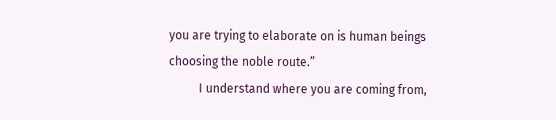you are trying to elaborate on is human beings choosing the noble route.”
          I understand where you are coming from,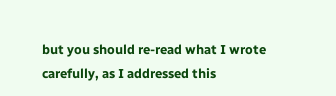but you should re-read what I wrote carefully, as I addressed this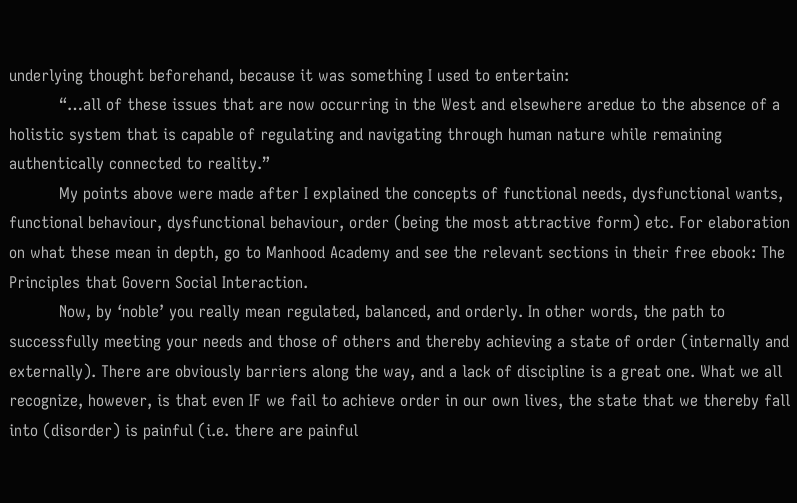underlying thought beforehand, because it was something I used to entertain:
          “…all of these issues that are now occurring in the West and elsewhere aredue to the absence of a holistic system that is capable of regulating and navigating through human nature while remaining authentically connected to reality.”
          My points above were made after I explained the concepts of functional needs, dysfunctional wants, functional behaviour, dysfunctional behaviour, order (being the most attractive form) etc. For elaboration on what these mean in depth, go to Manhood Academy and see the relevant sections in their free ebook: The Principles that Govern Social Interaction.
          Now, by ‘noble’ you really mean regulated, balanced, and orderly. In other words, the path to successfully meeting your needs and those of others and thereby achieving a state of order (internally and externally). There are obviously barriers along the way, and a lack of discipline is a great one. What we all recognize, however, is that even IF we fail to achieve order in our own lives, the state that we thereby fall into (disorder) is painful (i.e. there are painful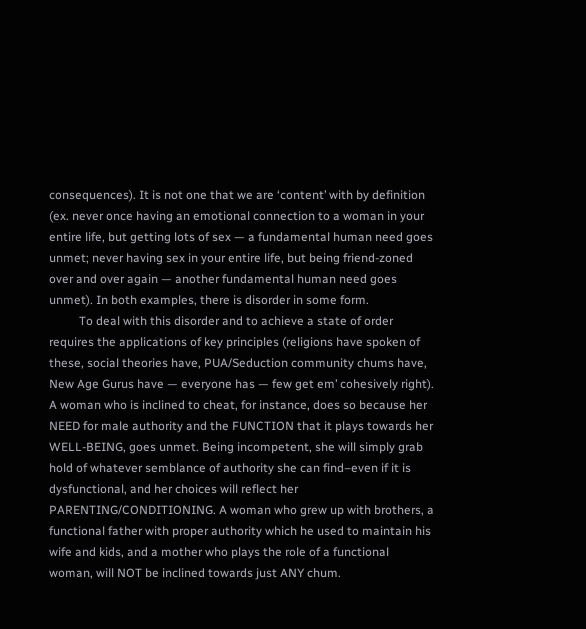consequences). It is not one that we are ‘content’ with by definition (ex. never once having an emotional connection to a woman in your entire life, but getting lots of sex — a fundamental human need goes unmet; never having sex in your entire life, but being friend-zoned over and over again — another fundamental human need goes unmet). In both examples, there is disorder in some form.
          To deal with this disorder and to achieve a state of order requires the applications of key principles (religions have spoken of these, social theories have, PUA/Seduction community chums have, New Age Gurus have — everyone has — few get em’ cohesively right). A woman who is inclined to cheat, for instance, does so because her NEED for male authority and the FUNCTION that it plays towards her WELL-BEING, goes unmet. Being incompetent, she will simply grab hold of whatever semblance of authority she can find–even if it is dysfunctional, and her choices will reflect her PARENTING/CONDITIONING. A woman who grew up with brothers, a functional father with proper authority which he used to maintain his wife and kids, and a mother who plays the role of a functional woman, will NOT be inclined towards just ANY chum.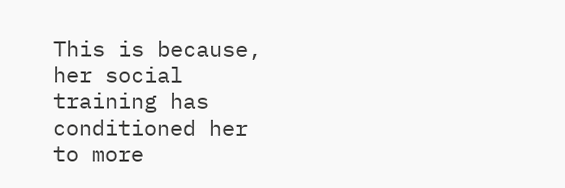This is because, her social training has conditioned her to more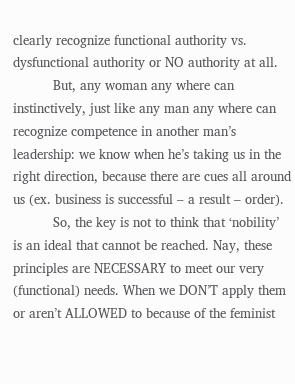clearly recognize functional authority vs. dysfunctional authority or NO authority at all.
          But, any woman any where can instinctively, just like any man any where can recognize competence in another man’s leadership: we know when he’s taking us in the right direction, because there are cues all around us (ex. business is successful – a result – order).
          So, the key is not to think that ‘nobility’ is an ideal that cannot be reached. Nay, these principles are NECESSARY to meet our very (functional) needs. When we DON’T apply them or aren’t ALLOWED to because of the feminist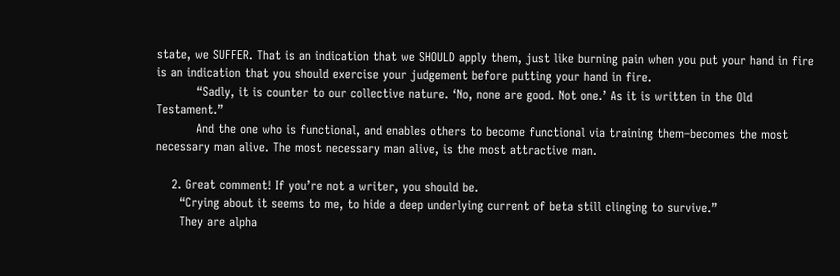state, we SUFFER. That is an indication that we SHOULD apply them, just like burning pain when you put your hand in fire is an indication that you should exercise your judgement before putting your hand in fire.
          “Sadly, it is counter to our collective nature. ‘No, none are good. Not one.’ As it is written in the Old Testament.”
          And the one who is functional, and enables others to become functional via training them–becomes the most necessary man alive. The most necessary man alive, is the most attractive man.

    2. Great comment! If you’re not a writer, you should be.
      “Crying about it seems to me, to hide a deep underlying current of beta still clinging to survive.”
      They are alpha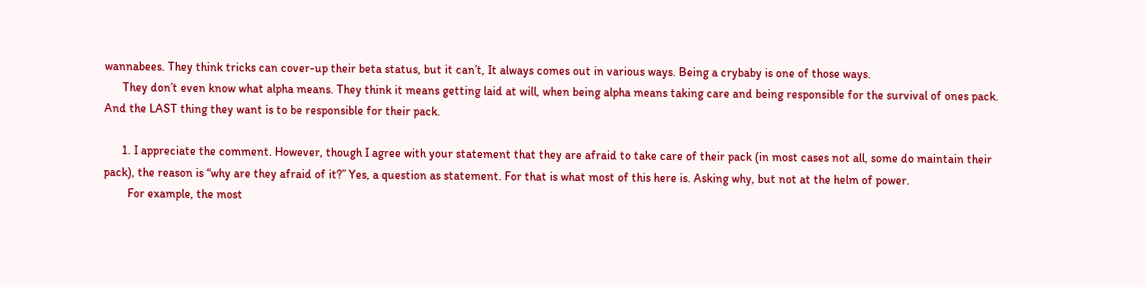wannabees. They think tricks can cover-up their beta status, but it can’t, It always comes out in various ways. Being a crybaby is one of those ways.
      They don’t even know what alpha means. They think it means getting laid at will, when being alpha means taking care and being responsible for the survival of ones pack. And the LAST thing they want is to be responsible for their pack.

      1. I appreciate the comment. However, though I agree with your statement that they are afraid to take care of their pack (in most cases not all, some do maintain their pack), the reason is “why are they afraid of it?” Yes, a question as statement. For that is what most of this here is. Asking why, but not at the helm of power.
        For example, the most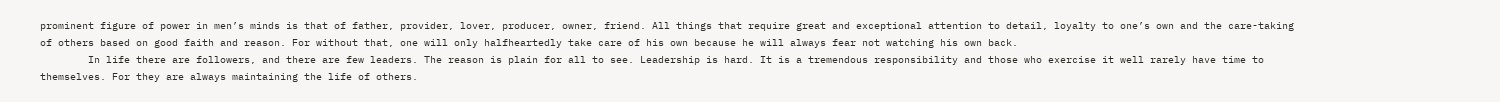prominent figure of power in men’s minds is that of father, provider, lover, producer, owner, friend. All things that require great and exceptional attention to detail, loyalty to one’s own and the care-taking of others based on good faith and reason. For without that, one will only halfheartedly take care of his own because he will always fear not watching his own back.
        In life there are followers, and there are few leaders. The reason is plain for all to see. Leadership is hard. It is a tremendous responsibility and those who exercise it well rarely have time to themselves. For they are always maintaining the life of others.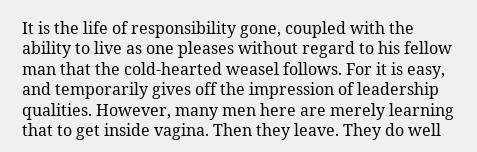It is the life of responsibility gone, coupled with the ability to live as one pleases without regard to his fellow man that the cold-hearted weasel follows. For it is easy, and temporarily gives off the impression of leadership qualities. However, many men here are merely learning that to get inside vagina. Then they leave. They do well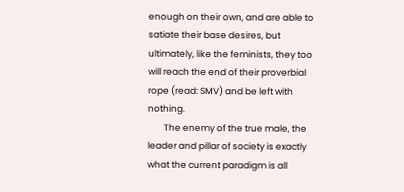enough on their own, and are able to satiate their base desires, but ultimately, like the feminists, they too will reach the end of their proverbial rope (read: SMV) and be left with nothing.
        The enemy of the true male, the leader and pillar of society is exactly what the current paradigm is all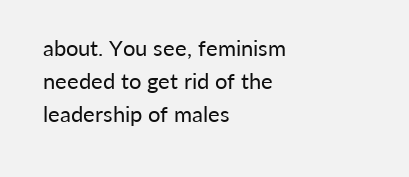about. You see, feminism needed to get rid of the leadership of males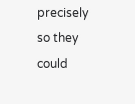precisely so they could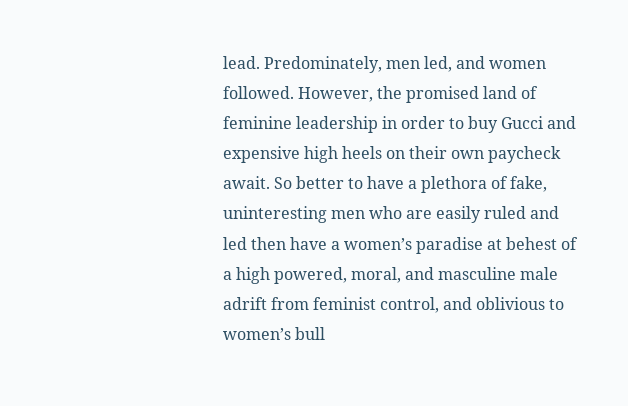lead. Predominately, men led, and women followed. However, the promised land of feminine leadership in order to buy Gucci and expensive high heels on their own paycheck await. So better to have a plethora of fake, uninteresting men who are easily ruled and led then have a women’s paradise at behest of a high powered, moral, and masculine male adrift from feminist control, and oblivious to women’s bull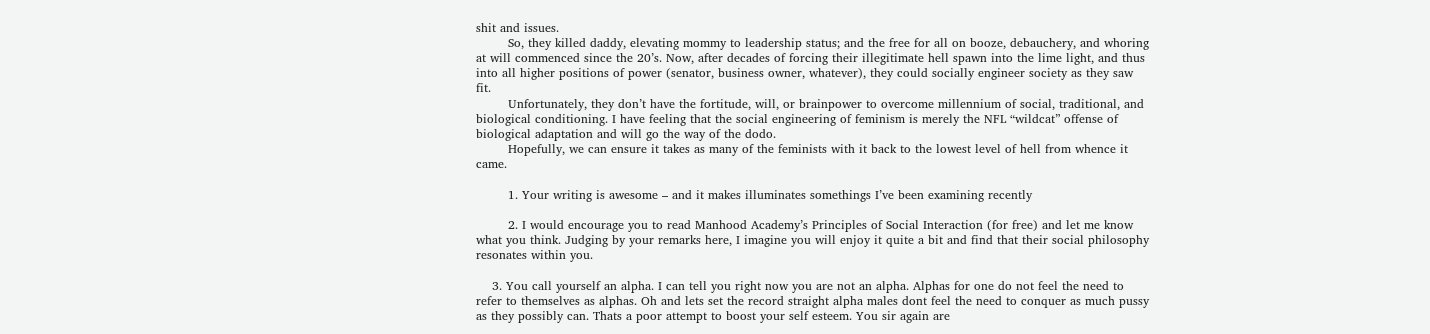shit and issues.
        So, they killed daddy, elevating mommy to leadership status; and the free for all on booze, debauchery, and whoring at will commenced since the 20’s. Now, after decades of forcing their illegitimate hell spawn into the lime light, and thus into all higher positions of power (senator, business owner, whatever), they could socially engineer society as they saw fit.
        Unfortunately, they don’t have the fortitude, will, or brainpower to overcome millennium of social, traditional, and biological conditioning. I have feeling that the social engineering of feminism is merely the NFL “wildcat” offense of biological adaptation and will go the way of the dodo.
        Hopefully, we can ensure it takes as many of the feminists with it back to the lowest level of hell from whence it came.

        1. Your writing is awesome – and it makes illuminates somethings I’ve been examining recently

        2. I would encourage you to read Manhood Academy’s Principles of Social Interaction (for free) and let me know what you think. Judging by your remarks here, I imagine you will enjoy it quite a bit and find that their social philosophy resonates within you.

    3. You call yourself an alpha. I can tell you right now you are not an alpha. Alphas for one do not feel the need to refer to themselves as alphas. Oh and lets set the record straight alpha males dont feel the need to conquer as much pussy as they possibly can. Thats a poor attempt to boost your self esteem. You sir again are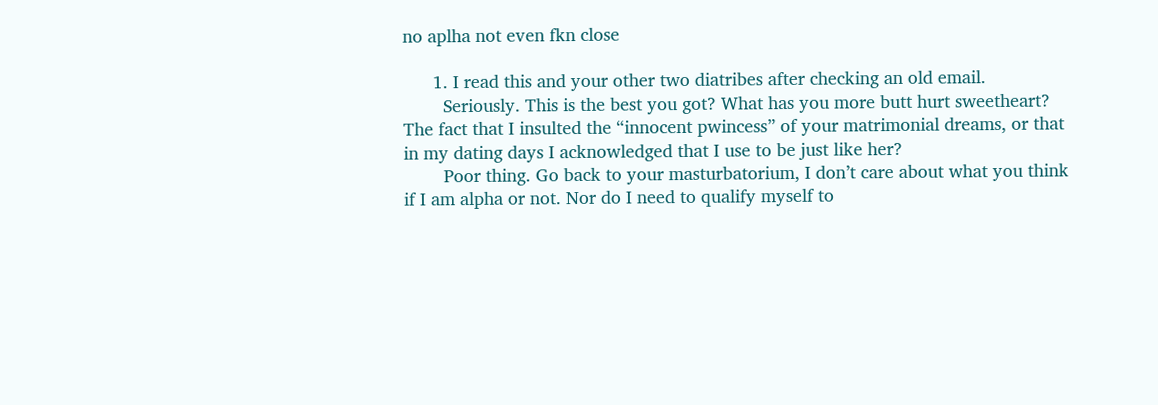no aplha not even fkn close

      1. I read this and your other two diatribes after checking an old email.
        Seriously. This is the best you got? What has you more butt hurt sweetheart? The fact that I insulted the “innocent pwincess” of your matrimonial dreams, or that in my dating days I acknowledged that I use to be just like her?
        Poor thing. Go back to your masturbatorium, I don’t care about what you think if I am alpha or not. Nor do I need to qualify myself to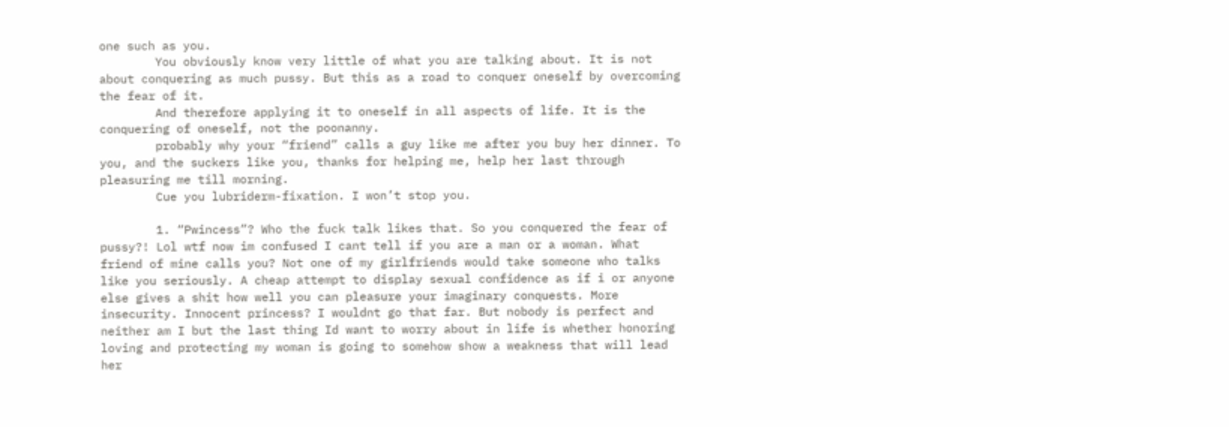one such as you.
        You obviously know very little of what you are talking about. It is not about conquering as much pussy. But this as a road to conquer oneself by overcoming the fear of it.
        And therefore applying it to oneself in all aspects of life. It is the conquering of oneself, not the poonanny.
        probably why your “friend” calls a guy like me after you buy her dinner. To you, and the suckers like you, thanks for helping me, help her last through pleasuring me till morning.
        Cue you lubriderm-fixation. I won’t stop you.

        1. “Pwincess”? Who the fuck talk likes that. So you conquered the fear of pussy?! Lol wtf now im confused I cant tell if you are a man or a woman. What friend of mine calls you? Not one of my girlfriends would take someone who talks like you seriously. A cheap attempt to display sexual confidence as if i or anyone else gives a shit how well you can pleasure your imaginary conquests. More insecurity. Innocent princess? I wouldnt go that far. But nobody is perfect and neither am I but the last thing Id want to worry about in life is whether honoring loving and protecting my woman is going to somehow show a weakness that will lead her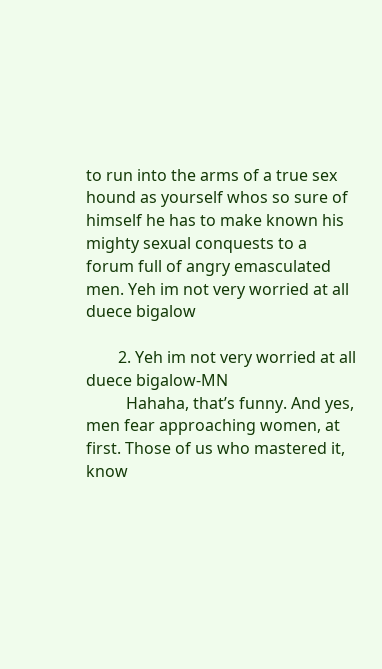to run into the arms of a true sex hound as yourself whos so sure of himself he has to make known his mighty sexual conquests to a forum full of angry emasculated men. Yeh im not very worried at all duece bigalow

        2. Yeh im not very worried at all duece bigalow-MN
          Hahaha, that’s funny. And yes, men fear approaching women, at first. Those of us who mastered it, know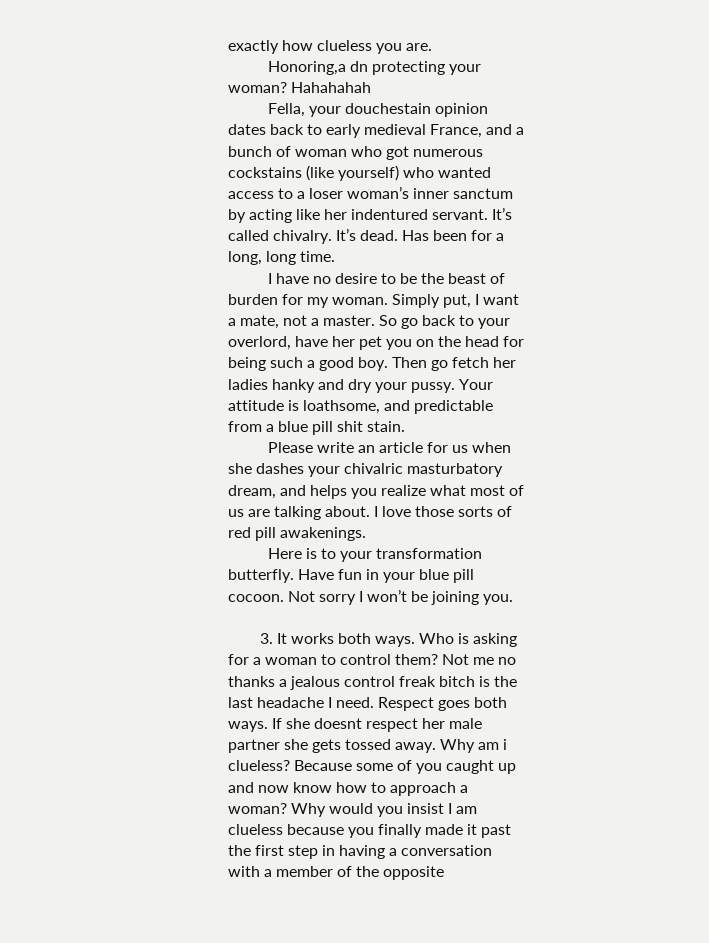exactly how clueless you are.
          Honoring,a dn protecting your woman? Hahahahah
          Fella, your douchestain opinion dates back to early medieval France, and a bunch of woman who got numerous cockstains (like yourself) who wanted access to a loser woman’s inner sanctum by acting like her indentured servant. It’s called chivalry. It’s dead. Has been for a long, long time.
          I have no desire to be the beast of burden for my woman. Simply put, I want a mate, not a master. So go back to your overlord, have her pet you on the head for being such a good boy. Then go fetch her ladies hanky and dry your pussy. Your attitude is loathsome, and predictable from a blue pill shit stain.
          Please write an article for us when she dashes your chivalric masturbatory dream, and helps you realize what most of us are talking about. I love those sorts of red pill awakenings.
          Here is to your transformation butterfly. Have fun in your blue pill cocoon. Not sorry I won’t be joining you.

        3. It works both ways. Who is asking for a woman to control them? Not me no thanks a jealous control freak bitch is the last headache I need. Respect goes both ways. If she doesnt respect her male partner she gets tossed away. Why am i clueless? Because some of you caught up and now know how to approach a woman? Why would you insist I am clueless because you finally made it past the first step in having a conversation with a member of the opposite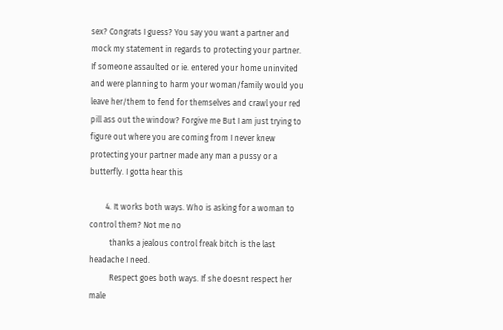sex? Congrats I guess? You say you want a partner and mock my statement in regards to protecting your partner. If someone assaulted or ie. entered your home uninvited and were planning to harm your woman/family would you leave her/them to fend for themselves and crawl your red pill ass out the window? Forgive me But I am just trying to figure out where you are coming from I never knew protecting your partner made any man a pussy or a butterfly. I gotta hear this

        4. It works both ways. Who is asking for a woman to control them? Not me no
          thanks a jealous control freak bitch is the last headache I need.
          Respect goes both ways. If she doesnt respect her male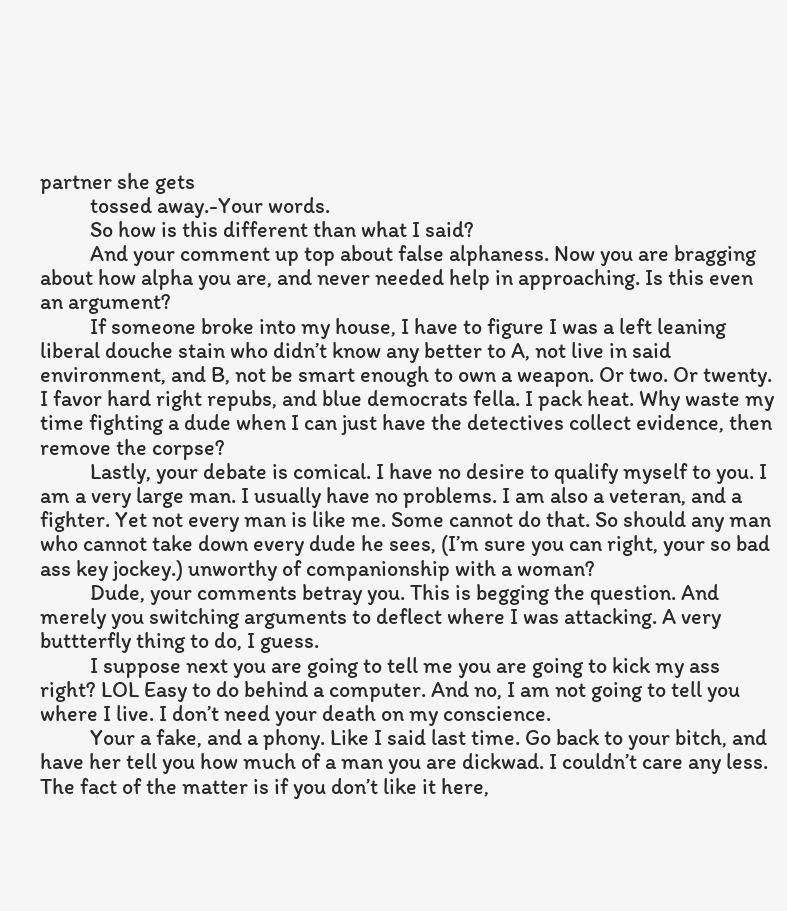partner she gets
          tossed away.-Your words.
          So how is this different than what I said?
          And your comment up top about false alphaness. Now you are bragging about how alpha you are, and never needed help in approaching. Is this even an argument?
          If someone broke into my house, I have to figure I was a left leaning liberal douche stain who didn’t know any better to A, not live in said environment, and B, not be smart enough to own a weapon. Or two. Or twenty. I favor hard right repubs, and blue democrats fella. I pack heat. Why waste my time fighting a dude when I can just have the detectives collect evidence, then remove the corpse?
          Lastly, your debate is comical. I have no desire to qualify myself to you. I am a very large man. I usually have no problems. I am also a veteran, and a fighter. Yet not every man is like me. Some cannot do that. So should any man who cannot take down every dude he sees, (I’m sure you can right, your so bad ass key jockey.) unworthy of companionship with a woman?
          Dude, your comments betray you. This is begging the question. And merely you switching arguments to deflect where I was attacking. A very buttterfly thing to do, I guess.
          I suppose next you are going to tell me you are going to kick my ass right? LOL Easy to do behind a computer. And no, I am not going to tell you where I live. I don’t need your death on my conscience.
          Your a fake, and a phony. Like I said last time. Go back to your bitch, and have her tell you how much of a man you are dickwad. I couldn’t care any less. The fact of the matter is if you don’t like it here,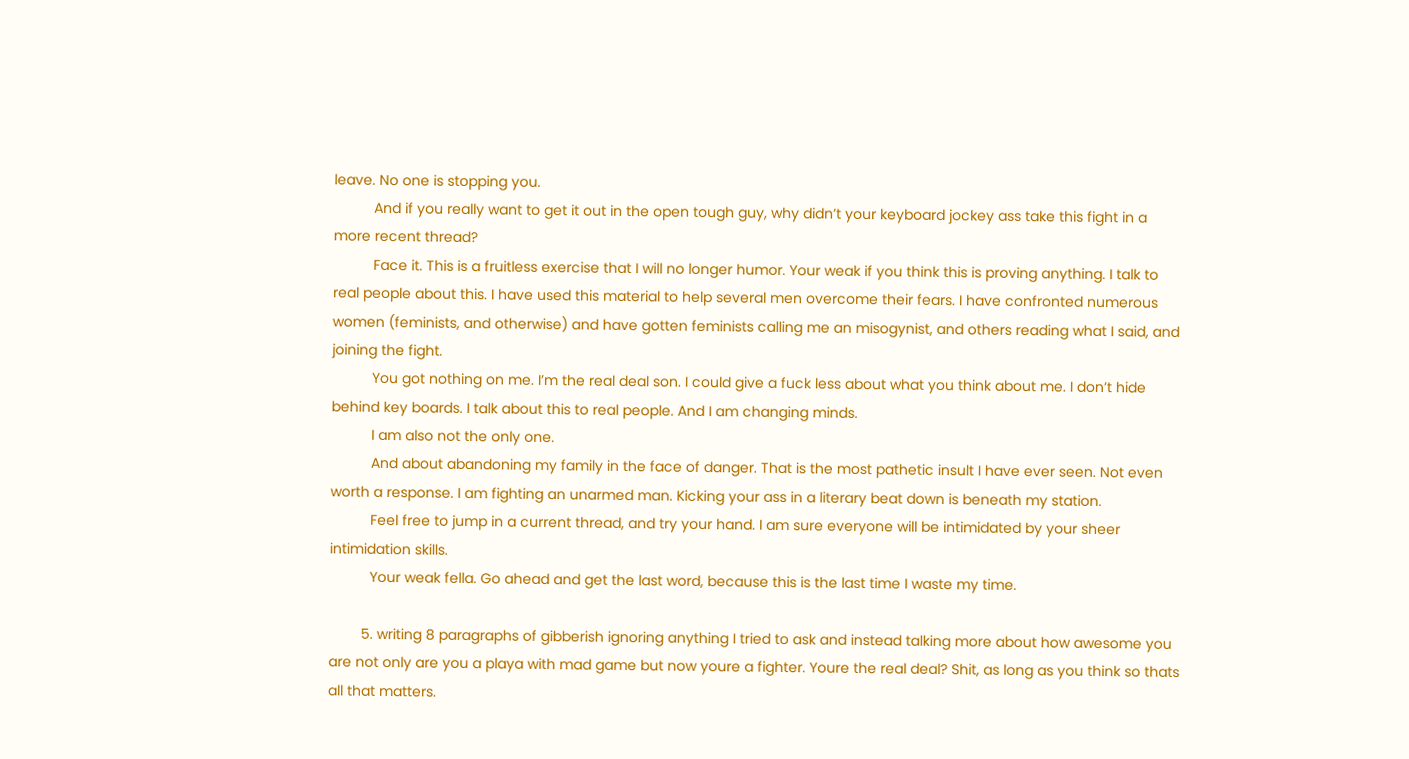leave. No one is stopping you.
          And if you really want to get it out in the open tough guy, why didn’t your keyboard jockey ass take this fight in a more recent thread?
          Face it. This is a fruitless exercise that I will no longer humor. Your weak if you think this is proving anything. I talk to real people about this. I have used this material to help several men overcome their fears. I have confronted numerous women (feminists, and otherwise) and have gotten feminists calling me an misogynist, and others reading what I said, and joining the fight.
          You got nothing on me. I’m the real deal son. I could give a fuck less about what you think about me. I don’t hide behind key boards. I talk about this to real people. And I am changing minds.
          I am also not the only one.
          And about abandoning my family in the face of danger. That is the most pathetic insult I have ever seen. Not even worth a response. I am fighting an unarmed man. Kicking your ass in a literary beat down is beneath my station.
          Feel free to jump in a current thread, and try your hand. I am sure everyone will be intimidated by your sheer intimidation skills.
          Your weak fella. Go ahead and get the last word, because this is the last time I waste my time.

        5. writing 8 paragraphs of gibberish ignoring anything I tried to ask and instead talking more about how awesome you are not only are you a playa with mad game but now youre a fighter. Youre the real deal? Shit, as long as you think so thats all that matters.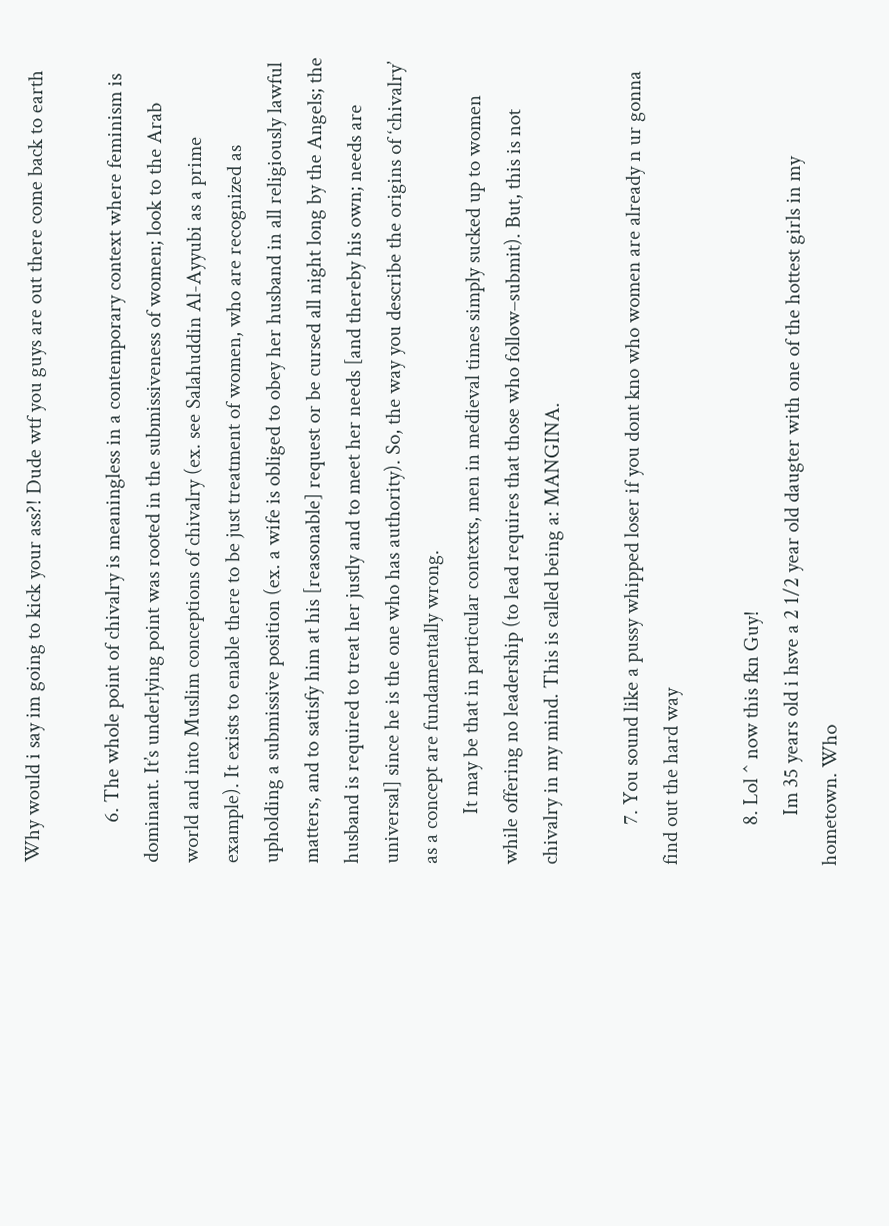Why would i say im going to kick your ass?! Dude wtf you guys are out there come back to earth

        6. The whole point of chivalry is meaningless in a contemporary context where feminism is dominant. It’s underlying point was rooted in the submissiveness of women; look to the Arab world and into Muslim conceptions of chivalry (ex. see Salahuddin Al-Ayyubi as a prime example). It exists to enable there to be just treatment of women, who are recognized as upholding a submissive position (ex. a wife is obliged to obey her husband in all religiously lawful matters, and to satisfy him at his [reasonable] request or be cursed all night long by the Angels; the husband is required to treat her justly and to meet her needs [and thereby his own; needs are universal] since he is the one who has authority). So, the way you describe the origins of ‘chivalry’ as a concept are fundamentally wrong.
          It may be that in particular contexts, men in medieval times simply sucked up to women while offering no leadership (to lead requires that those who follow–submit). But, this is not chivalry in my mind. This is called being a: MANGINA.

        7. You sound like a pussy whipped loser if you dont kno who women are already n ur gonna find out the hard way

        8. Lol ^ now this fkn Guy!
          Im 35 years old i hsve a 2 1/2 year old daugter with one of the hottest girls in my hometown. Who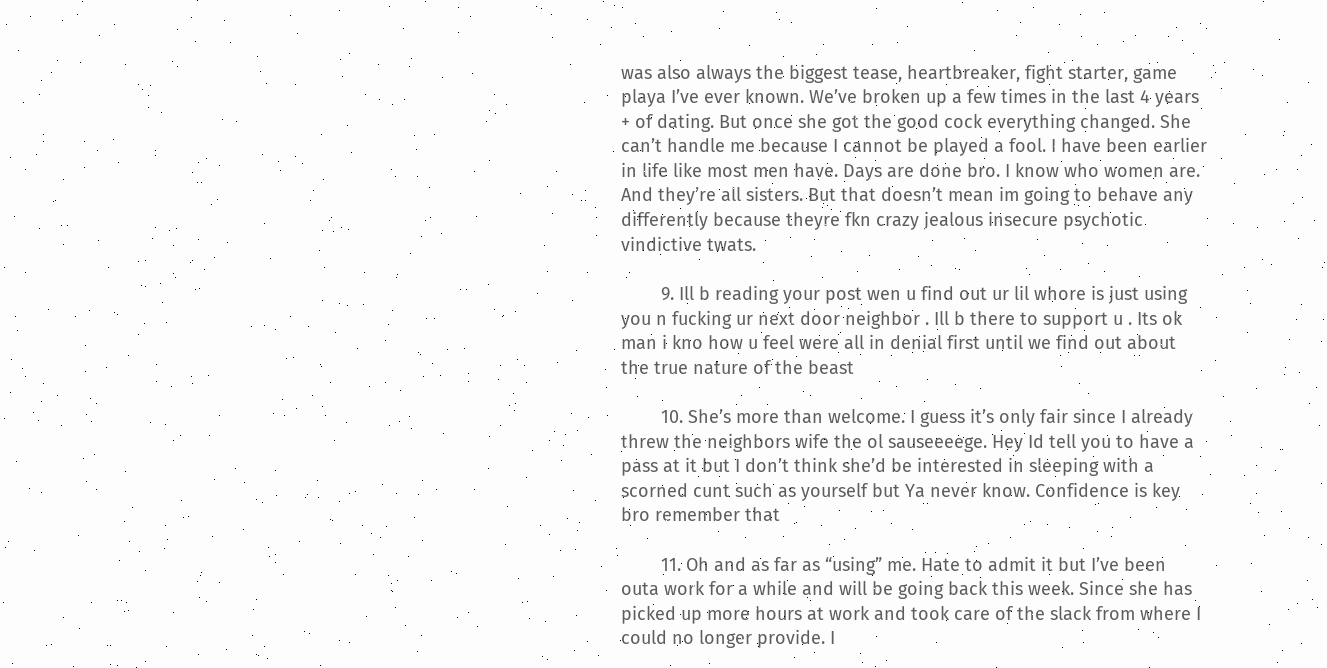was also always the biggest tease, heartbreaker, fight starter, game playa I’ve ever known. We’ve broken up a few times in the last 4 years + of dating. But once she got the good cock everything changed. She can’t handle me because I cannot be played a fool. I have been earlier in life like most men have. Days are done bro. I know who women are. And they’re all sisters. But that doesn’t mean im going to behave any differently because theyre fkn crazy jealous insecure psychotic vindictive twats.

        9. Ill b reading your post wen u find out ur lil whore is just using you n fucking ur next door neighbor . Ill b there to support u . Its ok man i kno how u feel were all in denial first until we find out about the true nature of the beast

        10. She’s more than welcome. I guess it’s only fair since I already threw the neighbors wife the ol sauseeeege. Hey Id tell you to have a pass at it but I don’t think she’d be interested in sleeping with a scorned cunt such as yourself but Ya never know. Confidence is key bro remember that

        11. Oh and as far as “using” me. Hate to admit it but I’ve been outa work for a while and will be going back this week. Since she has picked up more hours at work and took care of the slack from where I could no longer provide. I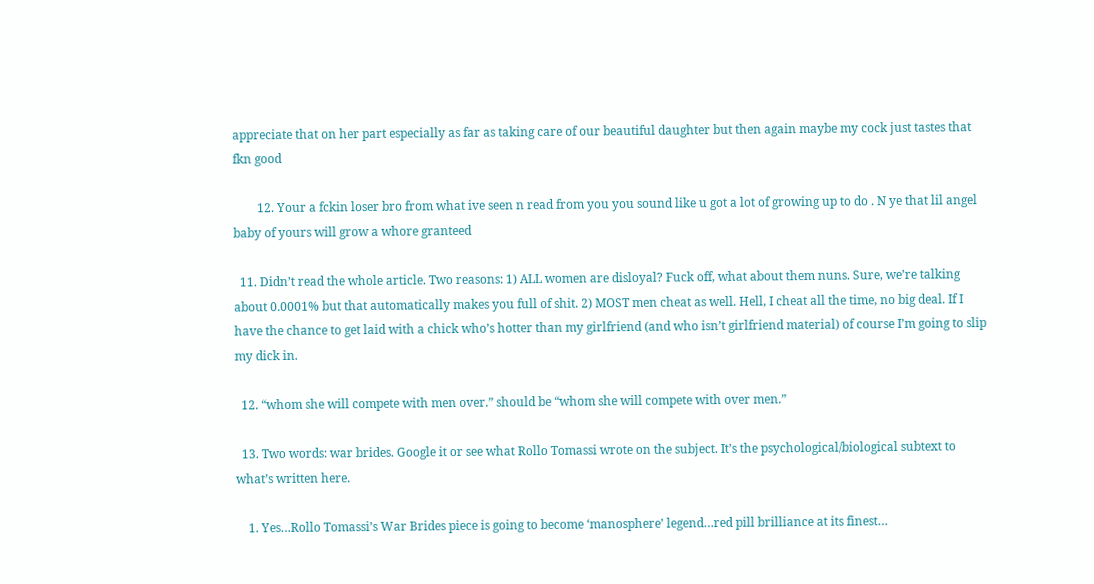appreciate that on her part especially as far as taking care of our beautiful daughter but then again maybe my cock just tastes that fkn good

        12. Your a fckin loser bro from what ive seen n read from you you sound like u got a lot of growing up to do . N ye that lil angel baby of yours will grow a whore granteed

  11. Didn’t read the whole article. Two reasons: 1) ALL women are disloyal? Fuck off, what about them nuns. Sure, we’re talking about 0.0001% but that automatically makes you full of shit. 2) MOST men cheat as well. Hell, I cheat all the time, no big deal. If I have the chance to get laid with a chick who’s hotter than my girlfriend (and who isn’t girlfriend material) of course I’m going to slip my dick in.

  12. “whom she will compete with men over.” should be “whom she will compete with over men.”

  13. Two words: war brides. Google it or see what Rollo Tomassi wrote on the subject. It’s the psychological/biological subtext to what’s written here.

    1. Yes…Rollo Tomassi’s War Brides piece is going to become ‘manosphere’ legend…red pill brilliance at its finest…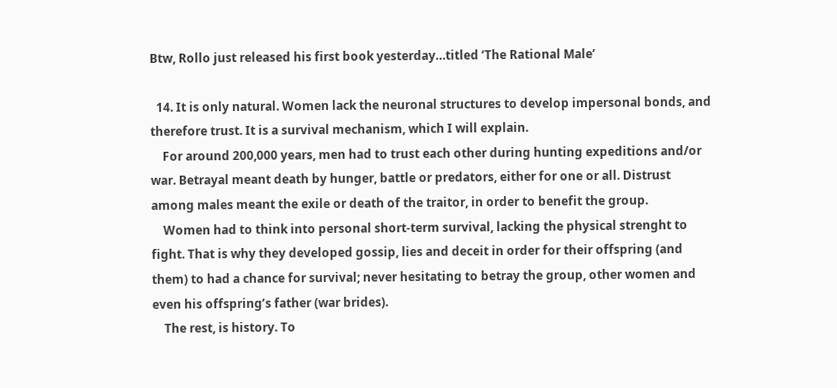Btw, Rollo just released his first book yesterday…titled ‘The Rational Male’

  14. It is only natural. Women lack the neuronal structures to develop impersonal bonds, and therefore trust. It is a survival mechanism, which I will explain.
    For around 200,000 years, men had to trust each other during hunting expeditions and/or war. Betrayal meant death by hunger, battle or predators, either for one or all. Distrust among males meant the exile or death of the traitor, in order to benefit the group.
    Women had to think into personal short-term survival, lacking the physical strenght to fight. That is why they developed gossip, lies and deceit in order for their offspring (and them) to had a chance for survival; never hesitating to betray the group, other women and even his offspring’s father (war brides).
    The rest, is history. To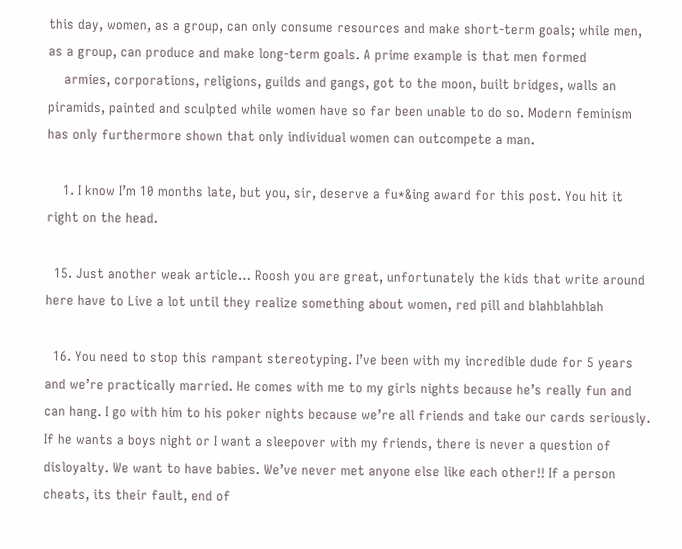this day, women, as a group, can only consume resources and make short-term goals; while men, as a group, can produce and make long-term goals. A prime example is that men formed
    armies, corporations, religions, guilds and gangs, got to the moon, built bridges, walls an piramids, painted and sculpted while women have so far been unable to do so. Modern feminism has only furthermore shown that only individual women can outcompete a man.

    1. I know I’m 10 months late, but you, sir, deserve a fu*&ing award for this post. You hit it right on the head.

  15. Just another weak article… Roosh you are great, unfortunately the kids that write around here have to Live a lot until they realize something about women, red pill and blahblahblah

  16. You need to stop this rampant stereotyping. I’ve been with my incredible dude for 5 years and we’re practically married. He comes with me to my girls nights because he’s really fun and can hang. I go with him to his poker nights because we’re all friends and take our cards seriously. If he wants a boys night or I want a sleepover with my friends, there is never a question of disloyalty. We want to have babies. We’ve never met anyone else like each other!! If a person cheats, its their fault, end of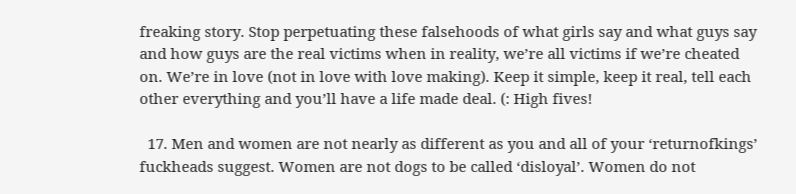freaking story. Stop perpetuating these falsehoods of what girls say and what guys say and how guys are the real victims when in reality, we’re all victims if we’re cheated on. We’re in love (not in love with love making). Keep it simple, keep it real, tell each other everything and you’ll have a life made deal. (: High fives!

  17. Men and women are not nearly as different as you and all of your ‘returnofkings’ fuckheads suggest. Women are not dogs to be called ‘disloyal’. Women do not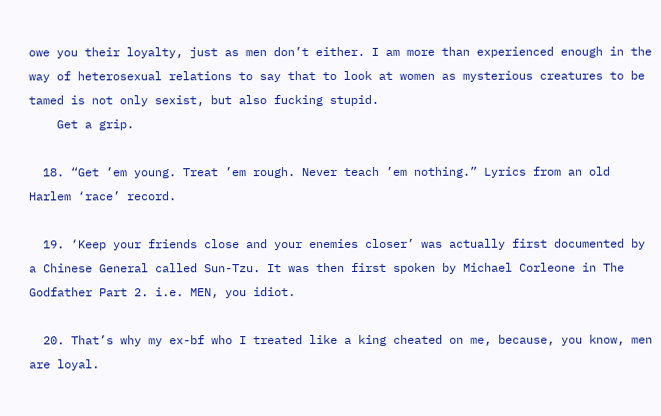owe you their loyalty, just as men don’t either. I am more than experienced enough in the way of heterosexual relations to say that to look at women as mysterious creatures to be tamed is not only sexist, but also fucking stupid.
    Get a grip.

  18. “Get ’em young. Treat ’em rough. Never teach ’em nothing.” Lyrics from an old Harlem ‘race’ record.

  19. ‘Keep your friends close and your enemies closer’ was actually first documented by a Chinese General called Sun-Tzu. It was then first spoken by Michael Corleone in The Godfather Part 2. i.e. MEN, you idiot.

  20. That’s why my ex-bf who I treated like a king cheated on me, because, you know, men are loyal.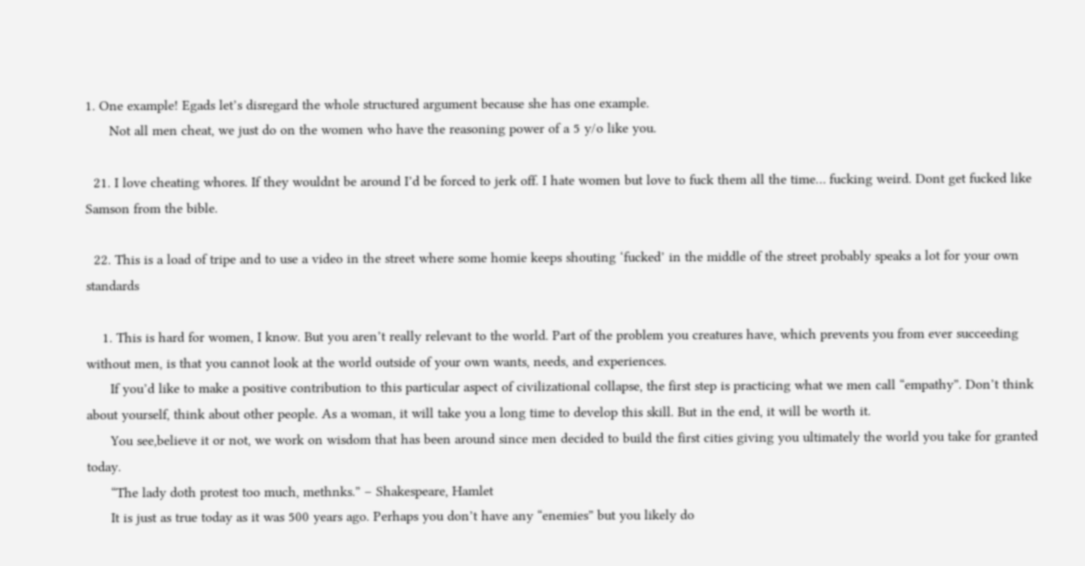1. One example! Egads let’s disregard the whole structured argument because she has one example.
      Not all men cheat, we just do on the women who have the reasoning power of a 5 y/o like you.

  21. I love cheating whores. If they wouldnt be around I’d be forced to jerk off. I hate women but love to fuck them all the time… fucking weird. Dont get fucked like Samson from the bible.

  22. This is a load of tripe and to use a video in the street where some homie keeps shouting ‘fucked’ in the middle of the street probably speaks a lot for your own standards

    1. This is hard for women, I know. But you aren’t really relevant to the world. Part of the problem you creatures have, which prevents you from ever succeeding without men, is that you cannot look at the world outside of your own wants, needs, and experiences.
      If you’d like to make a positive contribution to this particular aspect of civilizational collapse, the first step is practicing what we men call “empathy”. Don’t think about yourself, think about other people. As a woman, it will take you a long time to develop this skill. But in the end, it will be worth it.
      You see,believe it or not, we work on wisdom that has been around since men decided to build the first cities giving you ultimately the world you take for granted today.
      “The lady doth protest too much, methnks.” – Shakespeare, Hamlet
      It is just as true today as it was 500 years ago. Perhaps you don’t have any “enemies” but you likely do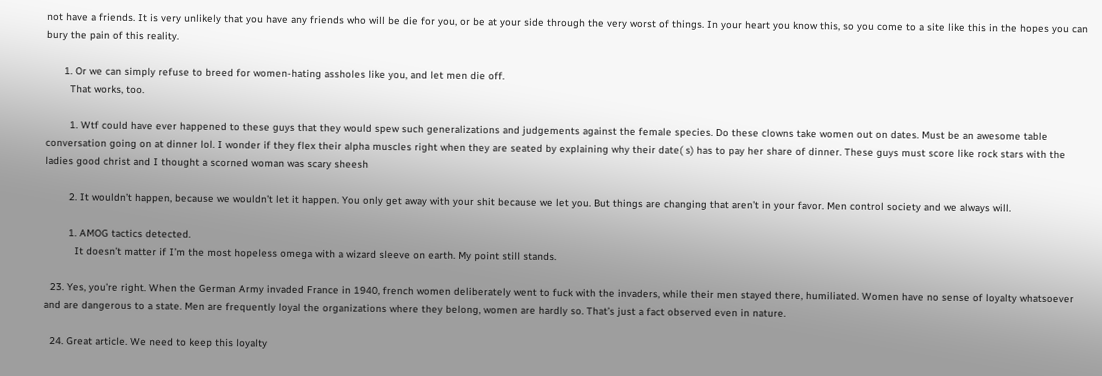not have a friends. It is very unlikely that you have any friends who will be die for you, or be at your side through the very worst of things. In your heart you know this, so you come to a site like this in the hopes you can bury the pain of this reality.

      1. Or we can simply refuse to breed for women-hating assholes like you, and let men die off.
        That works, too.

        1. Wtf could have ever happened to these guys that they would spew such generalizations and judgements against the female species. Do these clowns take women out on dates. Must be an awesome table conversation going on at dinner lol. I wonder if they flex their alpha muscles right when they are seated by explaining why their date( s) has to pay her share of dinner. These guys must score like rock stars with the ladies good christ and I thought a scorned woman was scary sheesh

        2. It wouldn’t happen, because we wouldn’t let it happen. You only get away with your shit because we let you. But things are changing that aren’t in your favor. Men control society and we always will.

        1. AMOG tactics detected.
          It doesn’t matter if I’m the most hopeless omega with a wizard sleeve on earth. My point still stands.

  23. Yes, you’re right. When the German Army invaded France in 1940, french women deliberately went to fuck with the invaders, while their men stayed there, humiliated. Women have no sense of loyalty whatsoever and are dangerous to a state. Men are frequently loyal the organizations where they belong, women are hardly so. That’s just a fact observed even in nature.

  24. Great article. We need to keep this loyalty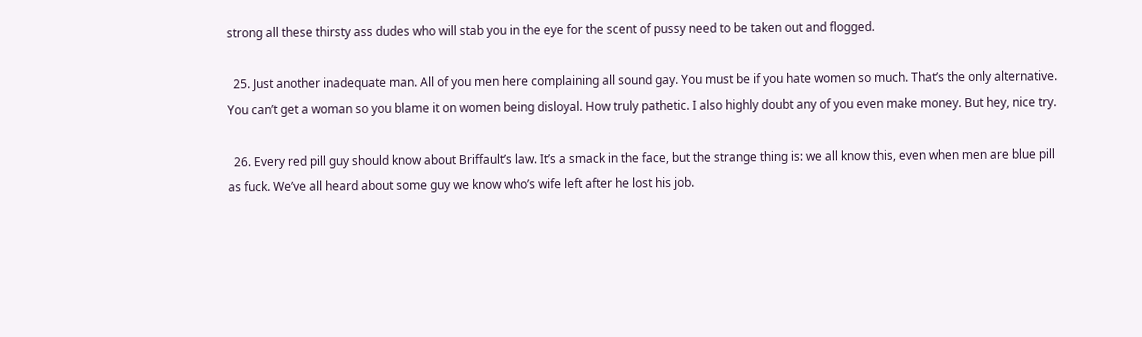strong all these thirsty ass dudes who will stab you in the eye for the scent of pussy need to be taken out and flogged.

  25. Just another inadequate man. All of you men here complaining all sound gay. You must be if you hate women so much. That’s the only alternative. You can’t get a woman so you blame it on women being disloyal. How truly pathetic. I also highly doubt any of you even make money. But hey, nice try.

  26. Every red pill guy should know about Briffault’s law. It’s a smack in the face, but the strange thing is: we all know this, even when men are blue pill as fuck. We’ve all heard about some guy we know who’s wife left after he lost his job.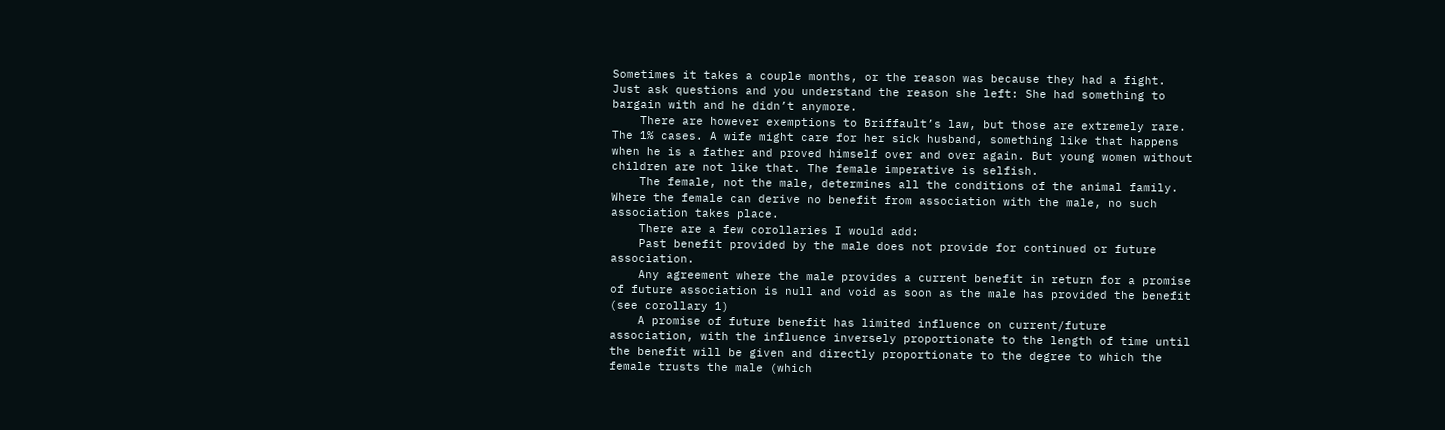Sometimes it takes a couple months, or the reason was because they had a fight. Just ask questions and you understand the reason she left: She had something to bargain with and he didn’t anymore.
    There are however exemptions to Briffault’s law, but those are extremely rare. The 1% cases. A wife might care for her sick husband, something like that happens when he is a father and proved himself over and over again. But young women without children are not like that. The female imperative is selfish.
    The female, not the male, determines all the conditions of the animal family. Where the female can derive no benefit from association with the male, no such association takes place.
    There are a few corollaries I would add:
    Past benefit provided by the male does not provide for continued or future association.
    Any agreement where the male provides a current benefit in return for a promise of future association is null and void as soon as the male has provided the benefit (see corollary 1)
    A promise of future benefit has limited influence on current/future association, with the influence inversely proportionate to the length of time until the benefit will be given and directly proportionate to the degree to which the female trusts the male (which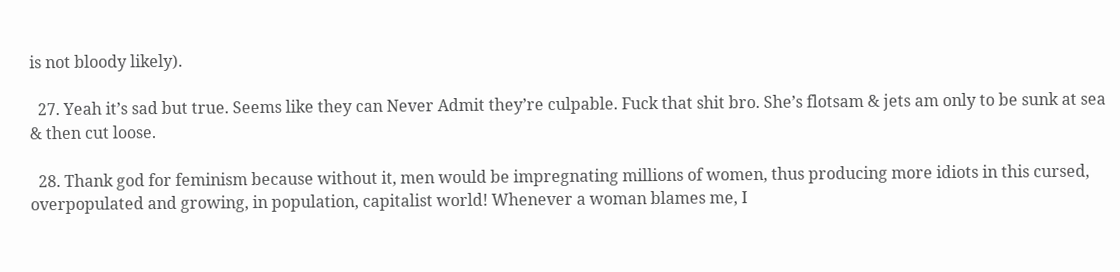is not bloody likely).

  27. Yeah it’s sad but true. Seems like they can Never Admit they’re culpable. Fuck that shit bro. She’s flotsam & jets am only to be sunk at sea & then cut loose.

  28. Thank god for feminism because without it, men would be impregnating millions of women, thus producing more idiots in this cursed, overpopulated and growing, in population, capitalist world! Whenever a woman blames me, I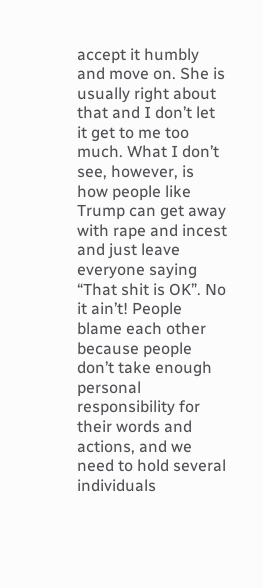accept it humbly and move on. She is usually right about that and I don’t let it get to me too much. What I don’t see, however, is how people like Trump can get away with rape and incest and just leave everyone saying “That shit is OK”. No it ain’t! People blame each other because people don’t take enough personal responsibility for their words and actions, and we need to hold several individuals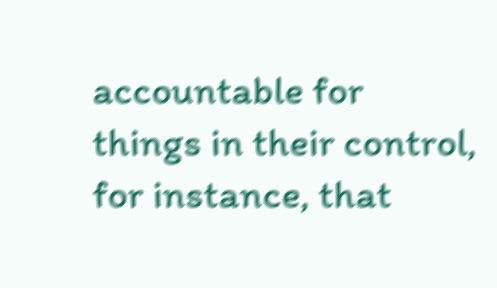accountable for things in their control, for instance, that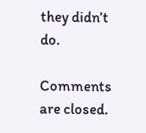they didn’t do.

Comments are closed.